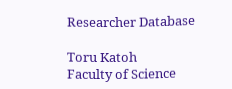Researcher Database

Toru Katoh
Faculty of Science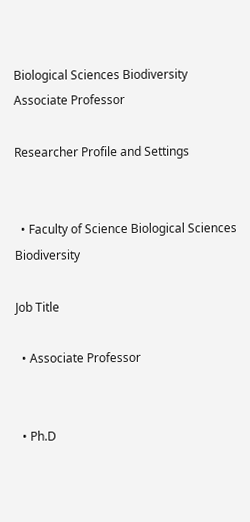Biological Sciences Biodiversity
Associate Professor

Researcher Profile and Settings


  • Faculty of Science Biological Sciences Biodiversity

Job Title

  • Associate Professor


  • Ph.D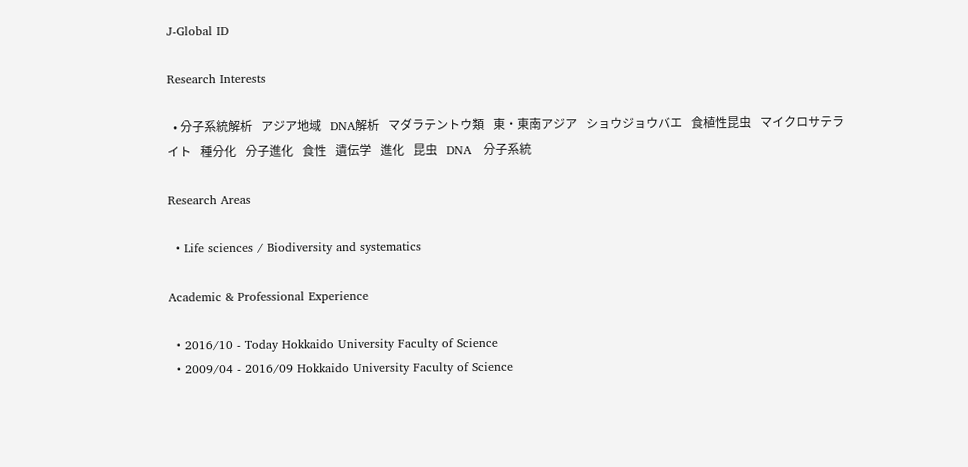J-Global ID

Research Interests

  • 分子系統解析   アジア地域   DNA解析   マダラテントウ類   東・東南アジア   ショウジョウバエ   食植性昆虫   マイクロサテライト   種分化   分子進化   食性   遺伝学   進化   昆虫   DNA   分子系統

Research Areas

  • Life sciences / Biodiversity and systematics

Academic & Professional Experience

  • 2016/10 - Today Hokkaido University Faculty of Science
  • 2009/04 - 2016/09 Hokkaido University Faculty of Science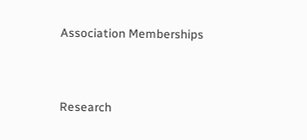Association Memberships


Research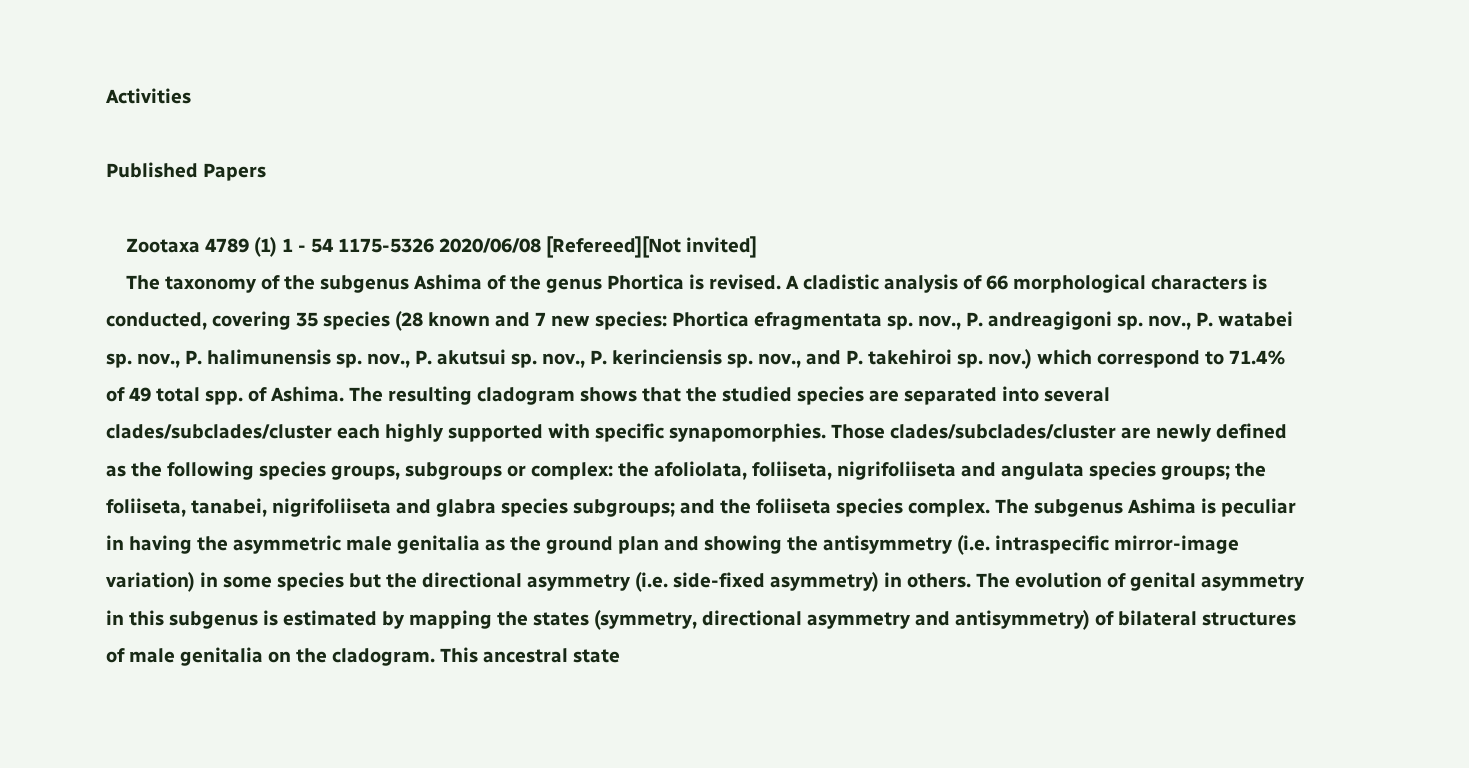Activities

Published Papers

    Zootaxa 4789 (1) 1 - 54 1175-5326 2020/06/08 [Refereed][Not invited]
    The taxonomy of the subgenus Ashima of the genus Phortica is revised. A cladistic analysis of 66 morphological characters is conducted, covering 35 species (28 known and 7 new species: Phortica efragmentata sp. nov., P. andreagigoni sp. nov., P. watabei sp. nov., P. halimunensis sp. nov., P. akutsui sp. nov., P. kerinciensis sp. nov., and P. takehiroi sp. nov.) which correspond to 71.4% of 49 total spp. of Ashima. The resulting cladogram shows that the studied species are separated into several clades/subclades/cluster each highly supported with specific synapomorphies. Those clades/subclades/cluster are newly defined as the following species groups, subgroups or complex: the afoliolata, foliiseta, nigrifoliiseta and angulata species groups; the foliiseta, tanabei, nigrifoliiseta and glabra species subgroups; and the foliiseta species complex. The subgenus Ashima is peculiar in having the asymmetric male genitalia as the ground plan and showing the antisymmetry (i.e. intraspecific mirror-image variation) in some species but the directional asymmetry (i.e. side-fixed asymmetry) in others. The evolution of genital asymmetry in this subgenus is estimated by mapping the states (symmetry, directional asymmetry and antisymmetry) of bilateral structures of male genitalia on the cladogram. This ancestral state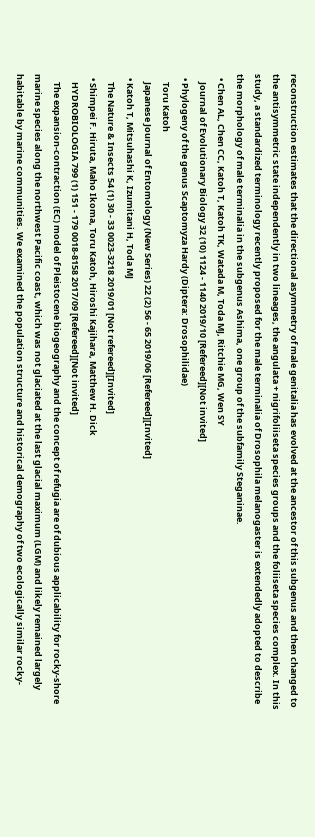reconstruction estimates that the directional asymmetry of male genitalia has evolved at the ancestor of this subgenus and then changed to the antisymmetric state independently in two lineages, the angulata + nigrifoliiseta species groups and the foliiseta species complex. In this study, a standardized terminology recently proposed for the male terminalia of Drosophila melanogaster is extendedly adopted to describe the morphology of male terminalia in the subgenus Ashima, one group of the subfamily Steganinae.
  • Chen AL, Chen CC, Katoh T, Katoh TK, Watada M, Toda MJ, Ritchie MG, Wen SY
    Journal of Evolutionary Biology 32 (10) 1124 - 1140 2019/10 [Refereed][Not invited]
  • Phylogeny of the genus Scaptomyza Hardy (Diptera: Drosophilidae)
    Toru Katoh
    Japanese Journal of Entomology (New Series) 22 (2) 56 - 65 2019/06 [Refereed][Invited]
  • Katoh T, Mitsuhashi K, Izumitani H, Toda MJ
    The Nature & Insects 54 (1) 30 - 33 0023-3218 2019/01 [Not refereed][Invited]
  • Shimpei F. Hiruta, Maho Ikoma, Toru Katoh, Hiroshi Kajihara, Matthew H. Dick
    HYDROBIOLOGIA 799 (1) 151 - 179 0018-8158 2017/09 [Refereed][Not invited]
    The expansion-contraction (EC) model of Pleistocene biogeography and the concept of refugia are of dubious applicability for rocky-shore marine species along the northwest Pacific coast, which was not glaciated at the last glacial maximum (LGM) and likely remained largely habitable by marine communities. We examined the population structure and historical demography of two ecologically similar rocky-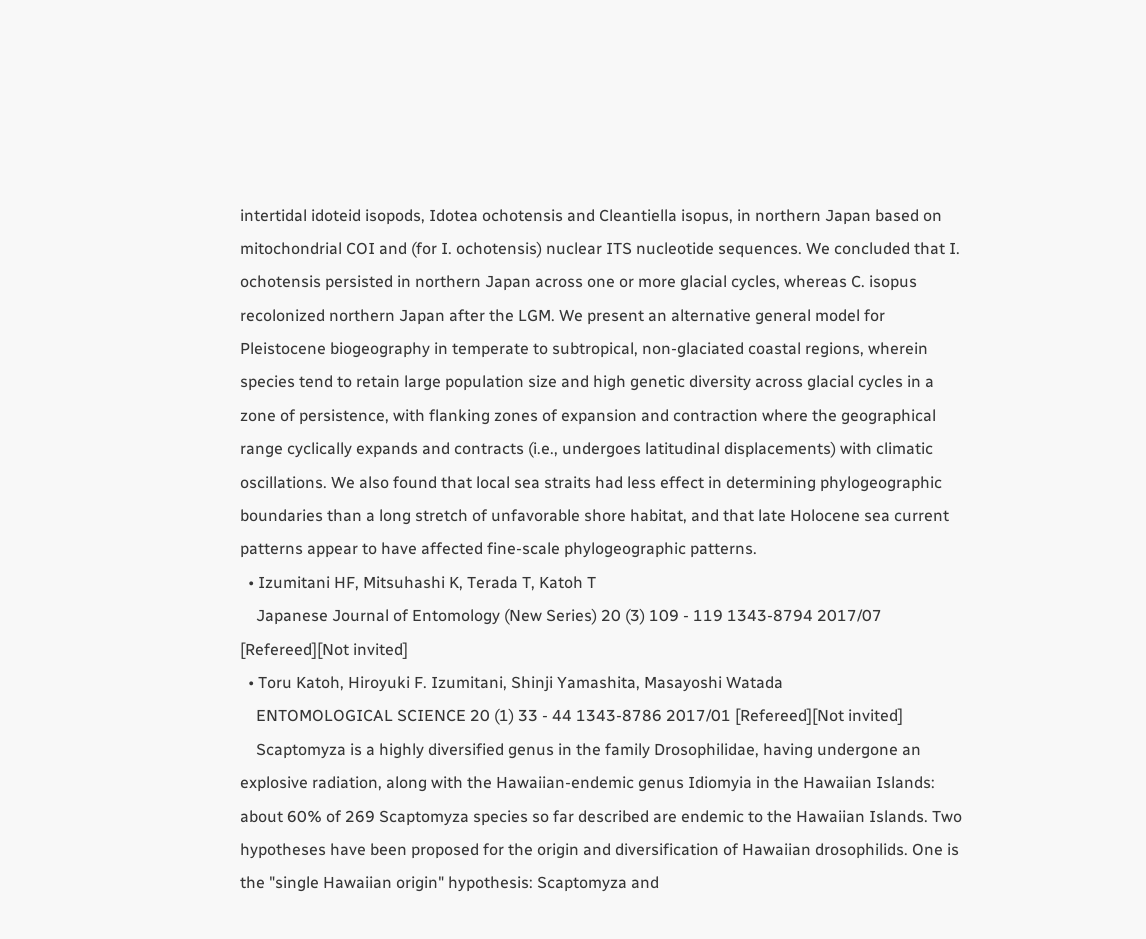intertidal idoteid isopods, Idotea ochotensis and Cleantiella isopus, in northern Japan based on mitochondrial COI and (for I. ochotensis) nuclear ITS nucleotide sequences. We concluded that I. ochotensis persisted in northern Japan across one or more glacial cycles, whereas C. isopus recolonized northern Japan after the LGM. We present an alternative general model for Pleistocene biogeography in temperate to subtropical, non-glaciated coastal regions, wherein species tend to retain large population size and high genetic diversity across glacial cycles in a zone of persistence, with flanking zones of expansion and contraction where the geographical range cyclically expands and contracts (i.e., undergoes latitudinal displacements) with climatic oscillations. We also found that local sea straits had less effect in determining phylogeographic boundaries than a long stretch of unfavorable shore habitat, and that late Holocene sea current patterns appear to have affected fine-scale phylogeographic patterns.
  • Izumitani HF, Mitsuhashi K, Terada T, Katoh T
    Japanese Journal of Entomology (New Series) 20 (3) 109 - 119 1343-8794 2017/07 [Refereed][Not invited]
  • Toru Katoh, Hiroyuki F. Izumitani, Shinji Yamashita, Masayoshi Watada
    ENTOMOLOGICAL SCIENCE 20 (1) 33 - 44 1343-8786 2017/01 [Refereed][Not invited]
    Scaptomyza is a highly diversified genus in the family Drosophilidae, having undergone an explosive radiation, along with the Hawaiian-endemic genus Idiomyia in the Hawaiian Islands: about 60% of 269 Scaptomyza species so far described are endemic to the Hawaiian Islands. Two hypotheses have been proposed for the origin and diversification of Hawaiian drosophilids. One is the "single Hawaiian origin" hypothesis: Scaptomyza and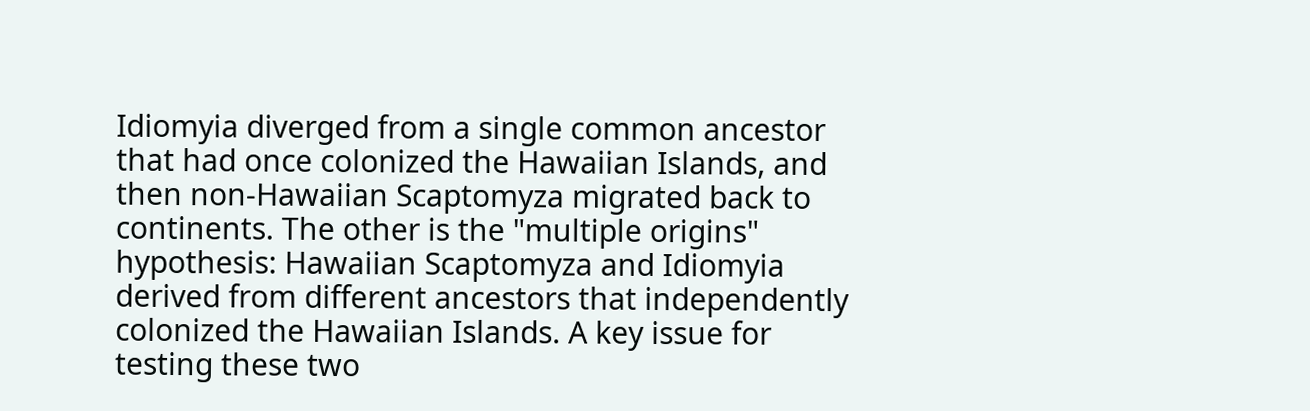Idiomyia diverged from a single common ancestor that had once colonized the Hawaiian Islands, and then non-Hawaiian Scaptomyza migrated back to continents. The other is the "multiple origins" hypothesis: Hawaiian Scaptomyza and Idiomyia derived from different ancestors that independently colonized the Hawaiian Islands. A key issue for testing these two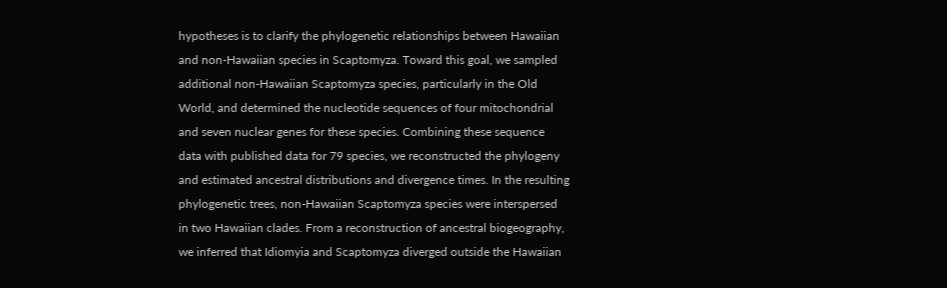hypotheses is to clarify the phylogenetic relationships between Hawaiian and non-Hawaiian species in Scaptomyza. Toward this goal, we sampled additional non-Hawaiian Scaptomyza species, particularly in the Old World, and determined the nucleotide sequences of four mitochondrial and seven nuclear genes for these species. Combining these sequence data with published data for 79 species, we reconstructed the phylogeny and estimated ancestral distributions and divergence times. In the resulting phylogenetic trees, non-Hawaiian Scaptomyza species were interspersed in two Hawaiian clades. From a reconstruction of ancestral biogeography, we inferred that Idiomyia and Scaptomyza diverged outside the Hawaiian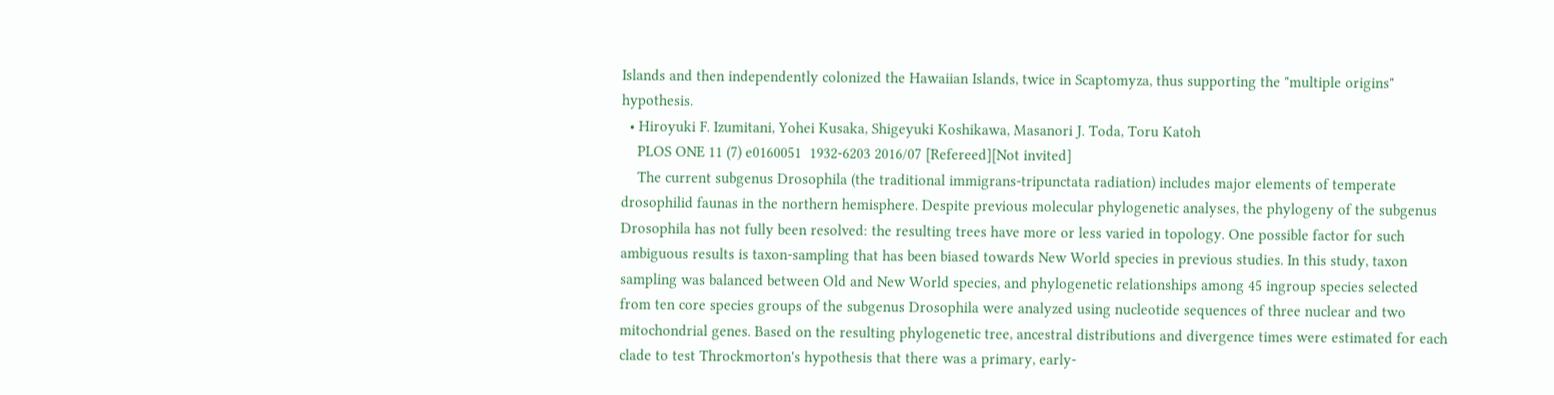Islands and then independently colonized the Hawaiian Islands, twice in Scaptomyza, thus supporting the "multiple origins" hypothesis.
  • Hiroyuki F. Izumitani, Yohei Kusaka, Shigeyuki Koshikawa, Masanori J. Toda, Toru Katoh
    PLOS ONE 11 (7) e0160051  1932-6203 2016/07 [Refereed][Not invited]
    The current subgenus Drosophila (the traditional immigrans-tripunctata radiation) includes major elements of temperate drosophilid faunas in the northern hemisphere. Despite previous molecular phylogenetic analyses, the phylogeny of the subgenus Drosophila has not fully been resolved: the resulting trees have more or less varied in topology. One possible factor for such ambiguous results is taxon-sampling that has been biased towards New World species in previous studies. In this study, taxon sampling was balanced between Old and New World species, and phylogenetic relationships among 45 ingroup species selected from ten core species groups of the subgenus Drosophila were analyzed using nucleotide sequences of three nuclear and two mitochondrial genes. Based on the resulting phylogenetic tree, ancestral distributions and divergence times were estimated for each clade to test Throckmorton's hypothesis that there was a primary, early-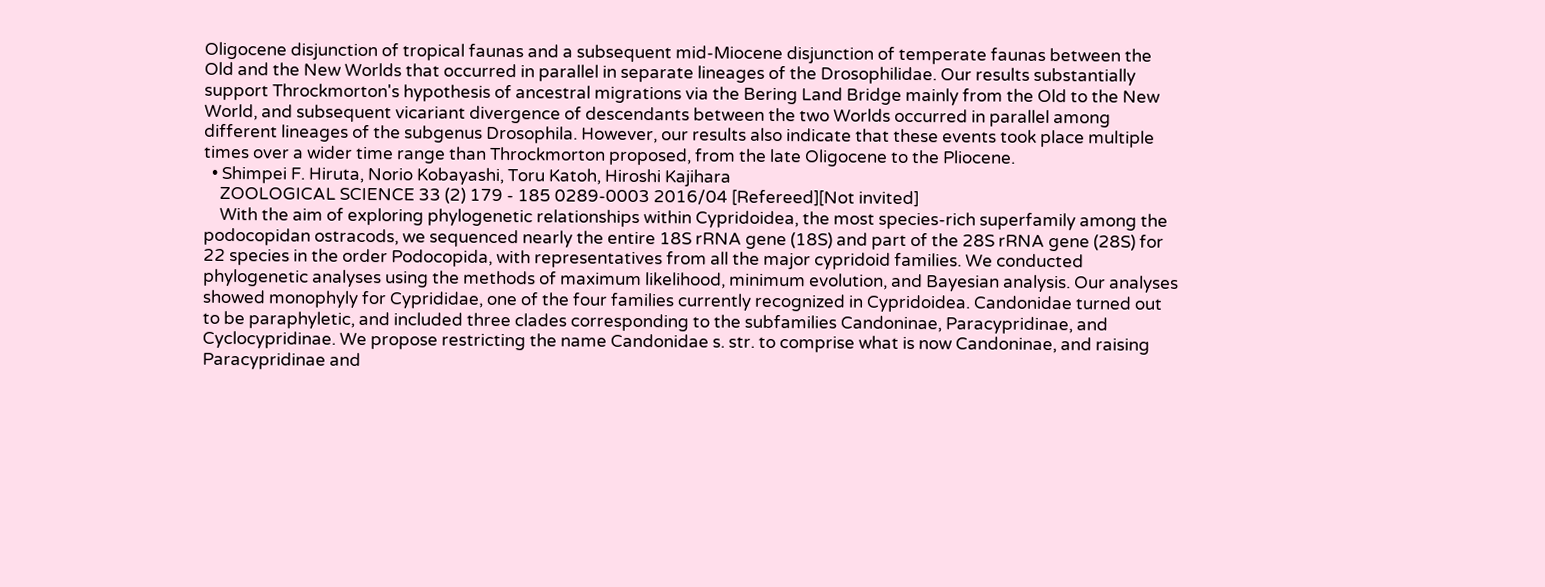Oligocene disjunction of tropical faunas and a subsequent mid-Miocene disjunction of temperate faunas between the Old and the New Worlds that occurred in parallel in separate lineages of the Drosophilidae. Our results substantially support Throckmorton's hypothesis of ancestral migrations via the Bering Land Bridge mainly from the Old to the New World, and subsequent vicariant divergence of descendants between the two Worlds occurred in parallel among different lineages of the subgenus Drosophila. However, our results also indicate that these events took place multiple times over a wider time range than Throckmorton proposed, from the late Oligocene to the Pliocene.
  • Shimpei F. Hiruta, Norio Kobayashi, Toru Katoh, Hiroshi Kajihara
    ZOOLOGICAL SCIENCE 33 (2) 179 - 185 0289-0003 2016/04 [Refereed][Not invited]
    With the aim of exploring phylogenetic relationships within Cypridoidea, the most species-rich superfamily among the podocopidan ostracods, we sequenced nearly the entire 18S rRNA gene (18S) and part of the 28S rRNA gene (28S) for 22 species in the order Podocopida, with representatives from all the major cypridoid families. We conducted phylogenetic analyses using the methods of maximum likelihood, minimum evolution, and Bayesian analysis. Our analyses showed monophyly for Cyprididae, one of the four families currently recognized in Cypridoidea. Candonidae turned out to be paraphyletic, and included three clades corresponding to the subfamilies Candoninae, Paracypridinae, and Cyclocypridinae. We propose restricting the name Candonidae s. str. to comprise what is now Candoninae, and raising Paracypridinae and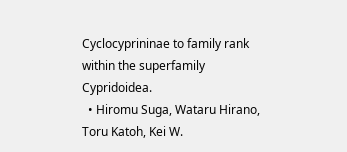Cyclocyprininae to family rank within the superfamily Cypridoidea.
  • Hiromu Suga, Wataru Hirano, Toru Katoh, Kei W.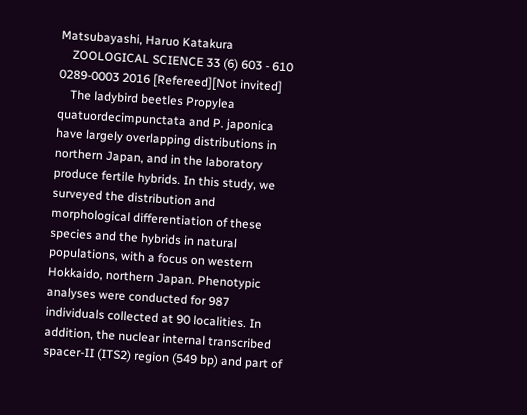Matsubayashi, Haruo Katakura
    ZOOLOGICAL SCIENCE 33 (6) 603 - 610 0289-0003 2016 [Refereed][Not invited]
    The ladybird beetles Propylea quatuordecimpunctata and P. japonica have largely overlapping distributions in northern Japan, and in the laboratory produce fertile hybrids. In this study, we surveyed the distribution and morphological differentiation of these species and the hybrids in natural populations, with a focus on western Hokkaido, northern Japan. Phenotypic analyses were conducted for 987 individuals collected at 90 localities. In addition, the nuclear internal transcribed spacer-II (ITS2) region (549 bp) and part of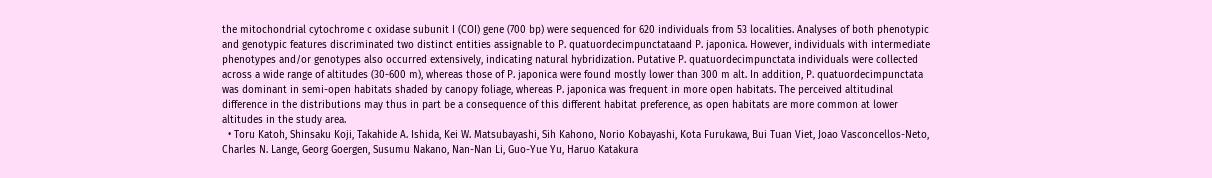the mitochondrial cytochrome c oxidase subunit I (COI) gene (700 bp) were sequenced for 620 individuals from 53 localities. Analyses of both phenotypic and genotypic features discriminated two distinct entities assignable to P. quatuordecimpunctataand P. japonica. However, individuals with intermediate phenotypes and/or genotypes also occurred extensively, indicating natural hybridization. Putative P. quatuordecimpunctata individuals were collected across a wide range of altitudes (30-600 m), whereas those of P. japonica were found mostly lower than 300 m alt. In addition, P. quatuordecimpunctata was dominant in semi-open habitats shaded by canopy foliage, whereas P. japonica was frequent in more open habitats. The perceived altitudinal difference in the distributions may thus in part be a consequence of this different habitat preference, as open habitats are more common at lower altitudes in the study area.
  • Toru Katoh, Shinsaku Koji, Takahide A. Ishida, Kei W. Matsubayashi, Sih Kahono, Norio Kobayashi, Kota Furukawa, Bui Tuan Viet, Joao Vasconcellos-Neto, Charles N. Lange, Georg Goergen, Susumu Nakano, Nan-Nan Li, Guo-Yue Yu, Haruo Katakura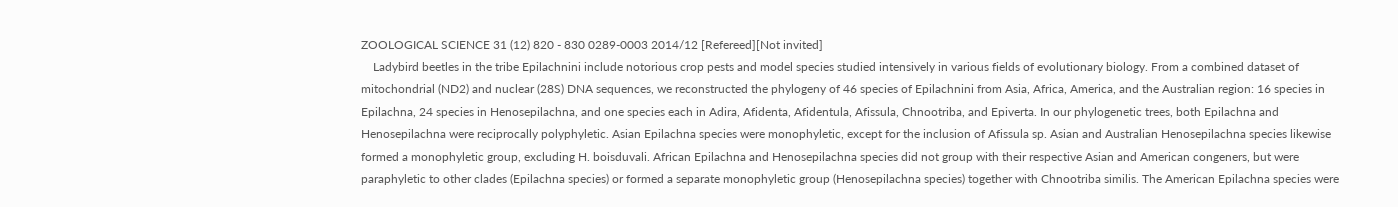ZOOLOGICAL SCIENCE 31 (12) 820 - 830 0289-0003 2014/12 [Refereed][Not invited]
    Ladybird beetles in the tribe Epilachnini include notorious crop pests and model species studied intensively in various fields of evolutionary biology. From a combined dataset of mitochondrial (ND2) and nuclear (28S) DNA sequences, we reconstructed the phylogeny of 46 species of Epilachnini from Asia, Africa, America, and the Australian region: 16 species in Epilachna, 24 species in Henosepilachna, and one species each in Adira, Afidenta, Afidentula, Afissula, Chnootriba, and Epiverta. In our phylogenetic trees, both Epilachna and Henosepilachna were reciprocally polyphyletic. Asian Epilachna species were monophyletic, except for the inclusion of Afissula sp. Asian and Australian Henosepilachna species likewise formed a monophyletic group, excluding H. boisduvali. African Epilachna and Henosepilachna species did not group with their respective Asian and American congeners, but were paraphyletic to other clades (Epilachna species) or formed a separate monophyletic group (Henosepilachna species) together with Chnootriba similis. The American Epilachna species were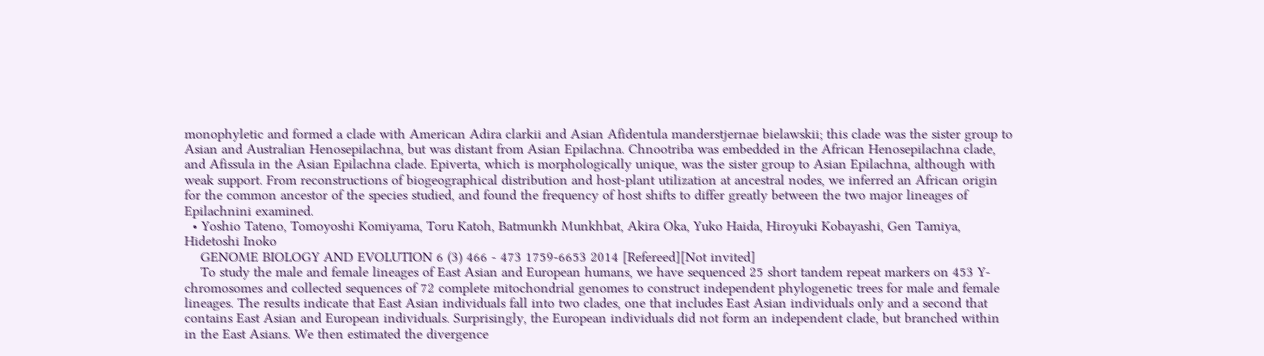monophyletic and formed a clade with American Adira clarkii and Asian Afidentula manderstjernae bielawskii; this clade was the sister group to Asian and Australian Henosepilachna, but was distant from Asian Epilachna. Chnootriba was embedded in the African Henosepilachna clade, and Afissula in the Asian Epilachna clade. Epiverta, which is morphologically unique, was the sister group to Asian Epilachna, although with weak support. From reconstructions of biogeographical distribution and host-plant utilization at ancestral nodes, we inferred an African origin for the common ancestor of the species studied, and found the frequency of host shifts to differ greatly between the two major lineages of Epilachnini examined.
  • Yoshio Tateno, Tomoyoshi Komiyama, Toru Katoh, Batmunkh Munkhbat, Akira Oka, Yuko Haida, Hiroyuki Kobayashi, Gen Tamiya, Hidetoshi Inoko
    GENOME BIOLOGY AND EVOLUTION 6 (3) 466 - 473 1759-6653 2014 [Refereed][Not invited]
    To study the male and female lineages of East Asian and European humans, we have sequenced 25 short tandem repeat markers on 453 Y-chromosomes and collected sequences of 72 complete mitochondrial genomes to construct independent phylogenetic trees for male and female lineages. The results indicate that East Asian individuals fall into two clades, one that includes East Asian individuals only and a second that contains East Asian and European individuals. Surprisingly, the European individuals did not form an independent clade, but branched within in the East Asians. We then estimated the divergence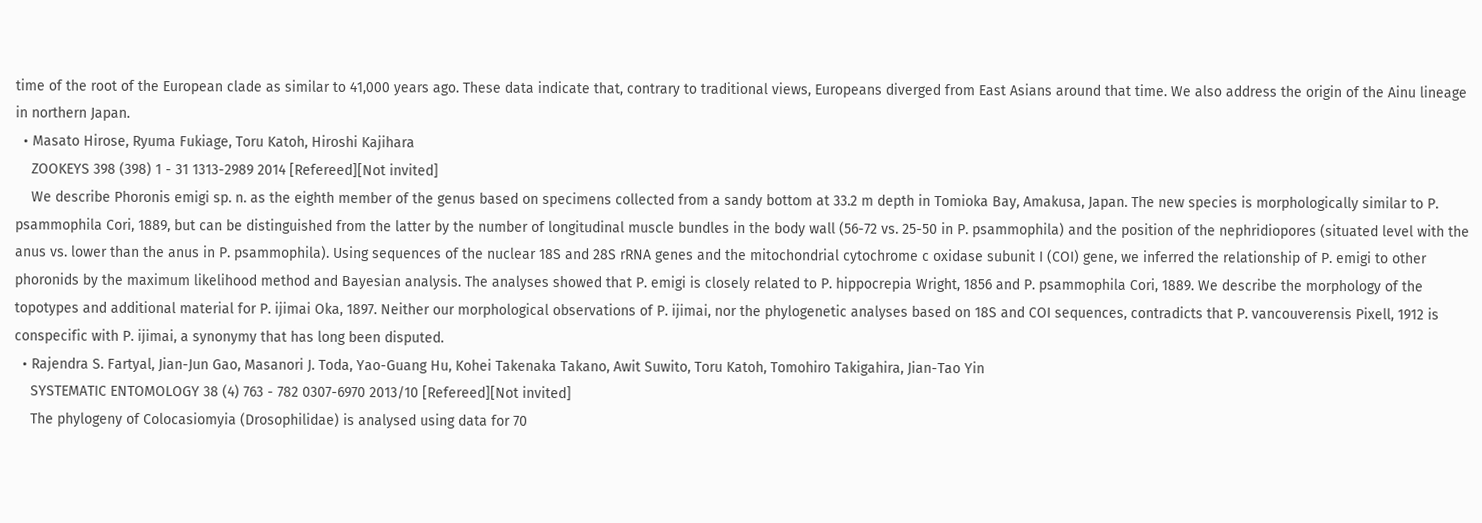time of the root of the European clade as similar to 41,000 years ago. These data indicate that, contrary to traditional views, Europeans diverged from East Asians around that time. We also address the origin of the Ainu lineage in northern Japan.
  • Masato Hirose, Ryuma Fukiage, Toru Katoh, Hiroshi Kajihara
    ZOOKEYS 398 (398) 1 - 31 1313-2989 2014 [Refereed][Not invited]
    We describe Phoronis emigi sp. n. as the eighth member of the genus based on specimens collected from a sandy bottom at 33.2 m depth in Tomioka Bay, Amakusa, Japan. The new species is morphologically similar to P. psammophila Cori, 1889, but can be distinguished from the latter by the number of longitudinal muscle bundles in the body wall (56-72 vs. 25-50 in P. psammophila) and the position of the nephridiopores (situated level with the anus vs. lower than the anus in P. psammophila). Using sequences of the nuclear 18S and 28S rRNA genes and the mitochondrial cytochrome c oxidase subunit I (COI) gene, we inferred the relationship of P. emigi to other phoronids by the maximum likelihood method and Bayesian analysis. The analyses showed that P. emigi is closely related to P. hippocrepia Wright, 1856 and P. psammophila Cori, 1889. We describe the morphology of the topotypes and additional material for P. ijimai Oka, 1897. Neither our morphological observations of P. ijimai, nor the phylogenetic analyses based on 18S and COI sequences, contradicts that P. vancouverensis Pixell, 1912 is conspecific with P. ijimai, a synonymy that has long been disputed.
  • Rajendra S. Fartyal, Jian-Jun Gao, Masanori J. Toda, Yao-Guang Hu, Kohei Takenaka Takano, Awit Suwito, Toru Katoh, Tomohiro Takigahira, Jian-Tao Yin
    SYSTEMATIC ENTOMOLOGY 38 (4) 763 - 782 0307-6970 2013/10 [Refereed][Not invited]
    The phylogeny of Colocasiomyia (Drosophilidae) is analysed using data for 70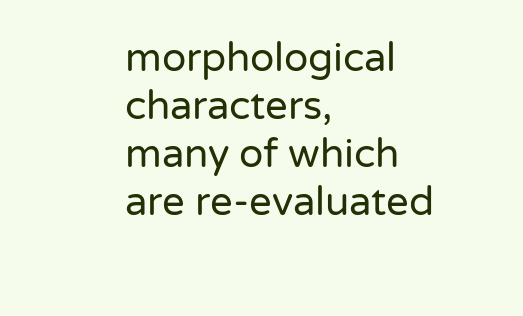morphological characters, many of which are re-evaluated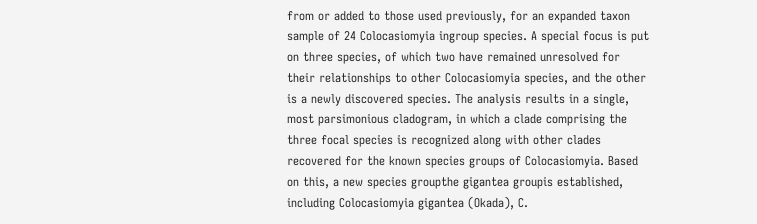from or added to those used previously, for an expanded taxon sample of 24 Colocasiomyia ingroup species. A special focus is put on three species, of which two have remained unresolved for their relationships to other Colocasiomyia species, and the other is a newly discovered species. The analysis results in a single, most parsimonious cladogram, in which a clade comprising the three focal species is recognized along with other clades recovered for the known species groups of Colocasiomyia. Based on this, a new species groupthe gigantea groupis established, including Colocasiomyia gigantea (Okada), C.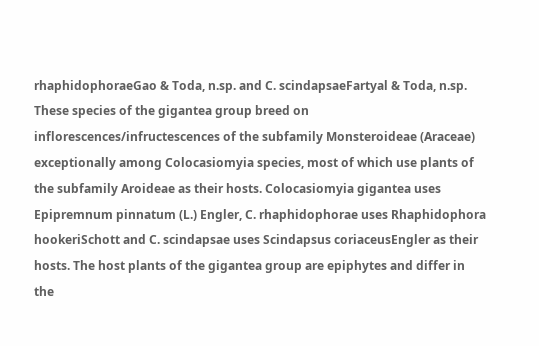rhaphidophoraeGao & Toda, n.sp. and C. scindapsaeFartyal & Toda, n.sp. These species of the gigantea group breed on inflorescences/infructescences of the subfamily Monsteroideae (Araceae) exceptionally among Colocasiomyia species, most of which use plants of the subfamily Aroideae as their hosts. Colocasiomyia gigantea uses Epipremnum pinnatum (L.) Engler, C. rhaphidophorae uses Rhaphidophora hookeriSchott and C. scindapsae uses Scindapsus coriaceusEngler as their hosts. The host plants of the gigantea group are epiphytes and differ in the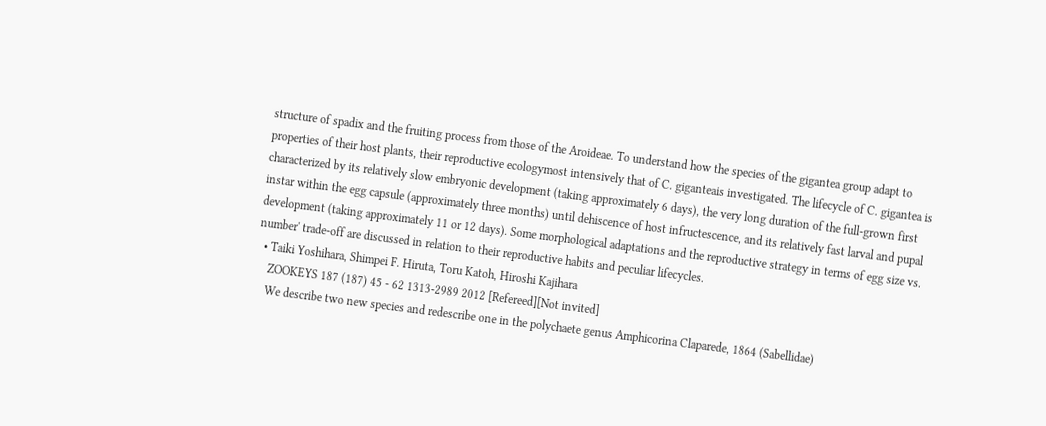structure of spadix and the fruiting process from those of the Aroideae. To understand how the species of the gigantea group adapt to properties of their host plants, their reproductive ecologymost intensively that of C. giganteais investigated. The lifecycle of C. gigantea is characterized by its relatively slow embryonic development (taking approximately 6 days), the very long duration of the full-grown first instar within the egg capsule (approximately three months) until dehiscence of host infructescence, and its relatively fast larval and pupal development (taking approximately 11 or 12 days). Some morphological adaptations and the reproductive strategy in terms of egg size vs. number' trade-off are discussed in relation to their reproductive habits and peculiar lifecycles.
  • Taiki Yoshihara, Shimpei F. Hiruta, Toru Katoh, Hiroshi Kajihara
    ZOOKEYS 187 (187) 45 - 62 1313-2989 2012 [Refereed][Not invited]
    We describe two new species and redescribe one in the polychaete genus Amphicorina Claparede, 1864 (Sabellidae)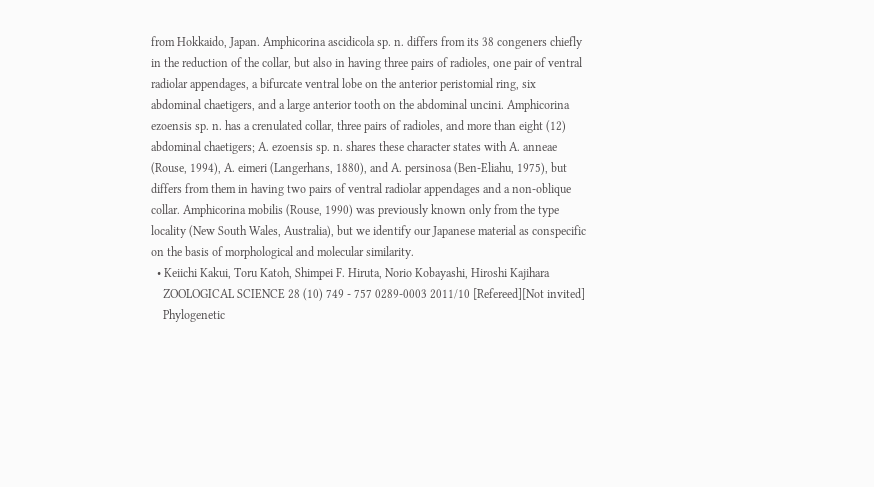from Hokkaido, Japan. Amphicorina ascidicola sp. n. differs from its 38 congeners chiefly in the reduction of the collar, but also in having three pairs of radioles, one pair of ventral radiolar appendages, a bifurcate ventral lobe on the anterior peristomial ring, six abdominal chaetigers, and a large anterior tooth on the abdominal uncini. Amphicorina ezoensis sp. n. has a crenulated collar, three pairs of radioles, and more than eight (12) abdominal chaetigers; A. ezoensis sp. n. shares these character states with A. anneae (Rouse, 1994), A. eimeri (Langerhans, 1880), and A. persinosa (Ben-Eliahu, 1975), but differs from them in having two pairs of ventral radiolar appendages and a non-oblique collar. Amphicorina mobilis (Rouse, 1990) was previously known only from the type locality (New South Wales, Australia), but we identify our Japanese material as conspecific on the basis of morphological and molecular similarity.
  • Keiichi Kakui, Toru Katoh, Shimpei F. Hiruta, Norio Kobayashi, Hiroshi Kajihara
    ZOOLOGICAL SCIENCE 28 (10) 749 - 757 0289-0003 2011/10 [Refereed][Not invited]
    Phylogenetic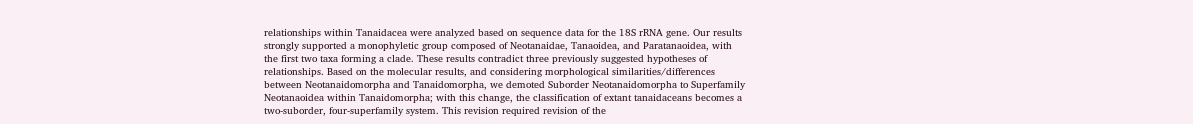relationships within Tanaidacea were analyzed based on sequence data for the 18S rRNA gene. Our results strongly supported a monophyletic group composed of Neotanaidae, Tanaoidea, and Paratanaoidea, with the first two taxa forming a clade. These results contradict three previously suggested hypotheses of relationships. Based on the molecular results, and considering morphological similarities/differences between Neotanaidomorpha and Tanaidomorpha, we demoted Suborder Neotanaidomorpha to Superfamily Neotanaoidea within Tanaidomorpha; with this change, the classification of extant tanaidaceans becomes a two-suborder, four-superfamily system. This revision required revision of the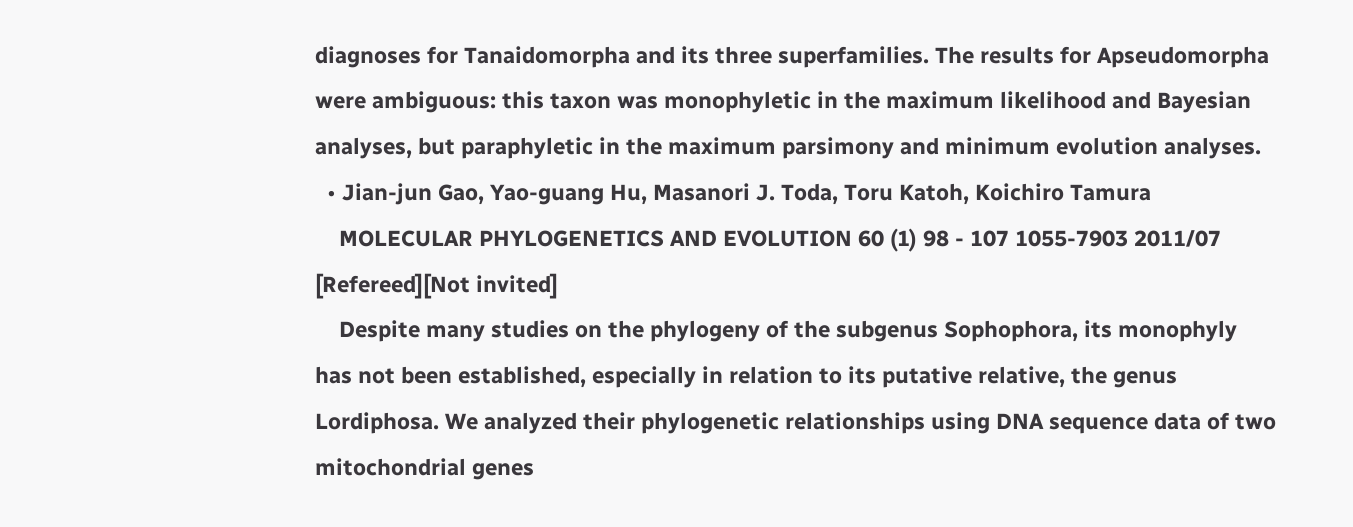diagnoses for Tanaidomorpha and its three superfamilies. The results for Apseudomorpha were ambiguous: this taxon was monophyletic in the maximum likelihood and Bayesian analyses, but paraphyletic in the maximum parsimony and minimum evolution analyses.
  • Jian-jun Gao, Yao-guang Hu, Masanori J. Toda, Toru Katoh, Koichiro Tamura
    MOLECULAR PHYLOGENETICS AND EVOLUTION 60 (1) 98 - 107 1055-7903 2011/07 [Refereed][Not invited]
    Despite many studies on the phylogeny of the subgenus Sophophora, its monophyly has not been established, especially in relation to its putative relative, the genus Lordiphosa. We analyzed their phylogenetic relationships using DNA sequence data of two mitochondrial genes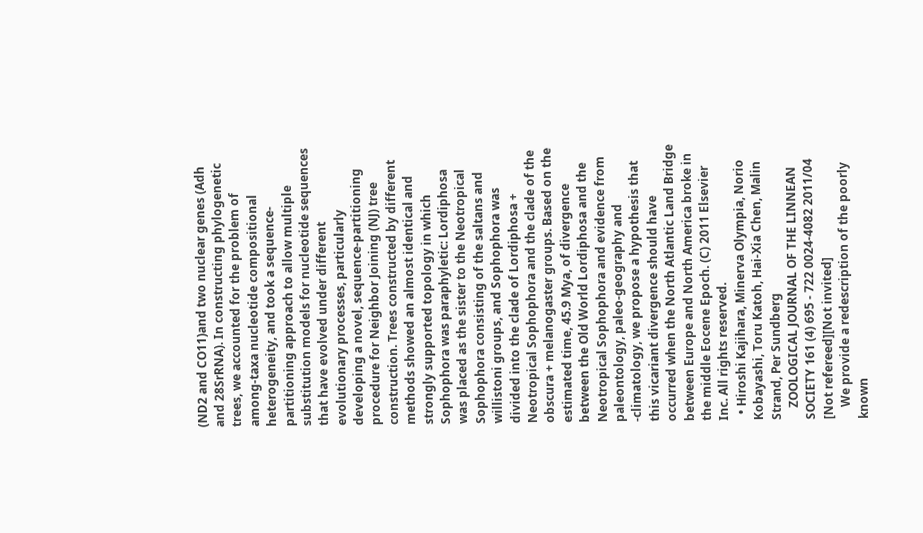(ND2 and CO11)and two nuclear genes (Adh and 28SrRNA). In constructing phylogenetic trees, we accounted for the problem of among-taxa nucleotide compositional heterogeneity, and took a sequence-partitioning approach to allow multiple substitution models for nucleotide sequences that have evolved under different evolutionary processes, particularly developing a novel, sequence-partitioning procedure for Neighbor Joining (NJ) tree construction. Trees constructed by different methods showed an almost identical and strongly supported topology in which Sophophora was paraphyletic: Lordiphosa was placed as the sister to the Neotropical Sophophora consisting of the saltans and willistoni groups, and Sophophora was divided into the clade of Lordiphosa + Neotropical Sophophora and the clade of the obscura + melanogaster groups. Based on the estimated time, 45.9 Mya, of divergence between the Old World Lordiphosa and the Neotropical Sophophora and evidence from paleontology, paleo-geography and -climatology, we propose a hypothesis that this vicariant divergence should have occurred when the North Atlantic Land Bridge between Europe and North America broke in the middle Eocene Epoch. (C) 2011 Elsevier Inc. All rights reserved.
  • Hiroshi Kajihara, Minerva Olympia, Norio Kobayashi, Toru Katoh, Hai-Xia Chen, Malin Strand, Per Sundberg
    ZOOLOGICAL JOURNAL OF THE LINNEAN SOCIETY 161 (4) 695 - 722 0024-4082 2011/04 [Not refereed][Not invited]
    We provide a redescription of the poorly known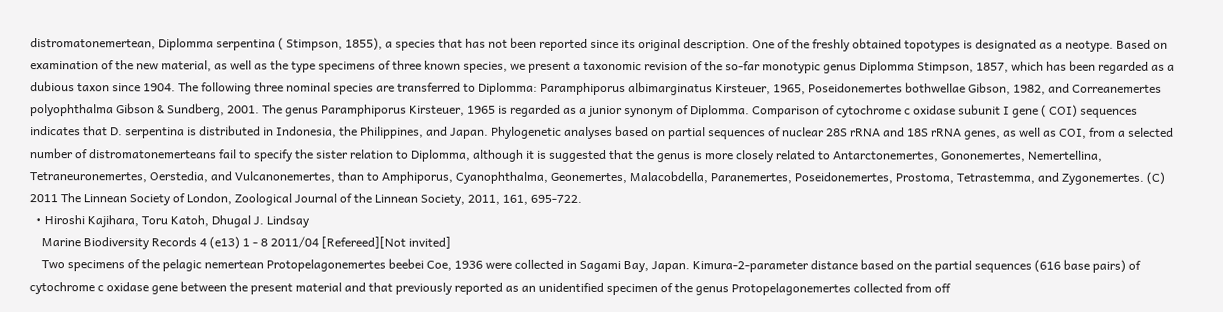distromatonemertean, Diplomma serpentina ( Stimpson, 1855), a species that has not been reported since its original description. One of the freshly obtained topotypes is designated as a neotype. Based on examination of the new material, as well as the type specimens of three known species, we present a taxonomic revision of the so-far monotypic genus Diplomma Stimpson, 1857, which has been regarded as a dubious taxon since 1904. The following three nominal species are transferred to Diplomma: Paramphiporus albimarginatus Kirsteuer, 1965, Poseidonemertes bothwellae Gibson, 1982, and Correanemertes polyophthalma Gibson & Sundberg, 2001. The genus Paramphiporus Kirsteuer, 1965 is regarded as a junior synonym of Diplomma. Comparison of cytochrome c oxidase subunit I gene ( COI) sequences indicates that D. serpentina is distributed in Indonesia, the Philippines, and Japan. Phylogenetic analyses based on partial sequences of nuclear 28S rRNA and 18S rRNA genes, as well as COI, from a selected number of distromatonemerteans fail to specify the sister relation to Diplomma, although it is suggested that the genus is more closely related to Antarctonemertes, Gononemertes, Nemertellina, Tetraneuronemertes, Oerstedia, and Vulcanonemertes, than to Amphiporus, Cyanophthalma, Geonemertes, Malacobdella, Paranemertes, Poseidonemertes, Prostoma, Tetrastemma, and Zygonemertes. (C) 2011 The Linnean Society of London, Zoological Journal of the Linnean Society, 2011, 161, 695-722.
  • Hiroshi Kajihara, Toru Katoh, Dhugal J. Lindsay
    Marine Biodiversity Records 4 (e13) 1 - 8 2011/04 [Refereed][Not invited]
    Two specimens of the pelagic nemertean Protopelagonemertes beebei Coe, 1936 were collected in Sagami Bay, Japan. Kimura-2-parameter distance based on the partial sequences (616 base pairs) of cytochrome c oxidase gene between the present material and that previously reported as an unidentified specimen of the genus Protopelagonemertes collected from off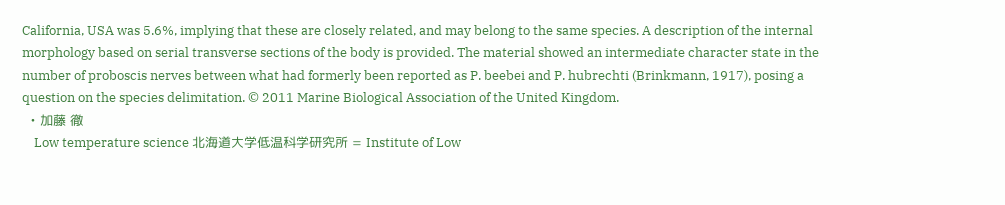California, USA was 5.6%, implying that these are closely related, and may belong to the same species. A description of the internal morphology based on serial transverse sections of the body is provided. The material showed an intermediate character state in the number of proboscis nerves between what had formerly been reported as P. beebei and P. hubrechti (Brinkmann, 1917), posing a question on the species delimitation. © 2011 Marine Biological Association of the United Kingdom.
  • 加藤 徹
    Low temperature science 北海道大学低温科学研究所 = Institute of Low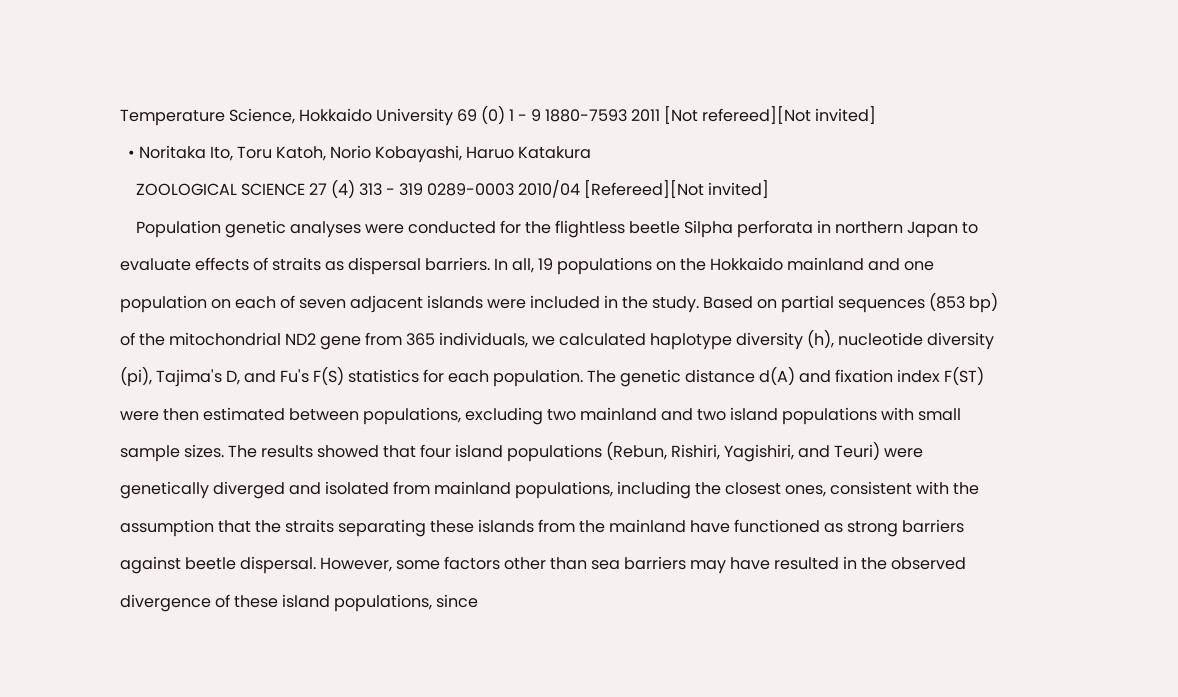Temperature Science, Hokkaido University 69 (0) 1 - 9 1880-7593 2011 [Not refereed][Not invited]
  • Noritaka Ito, Toru Katoh, Norio Kobayashi, Haruo Katakura
    ZOOLOGICAL SCIENCE 27 (4) 313 - 319 0289-0003 2010/04 [Refereed][Not invited]
    Population genetic analyses were conducted for the flightless beetle Silpha perforata in northern Japan to evaluate effects of straits as dispersal barriers. In all, 19 populations on the Hokkaido mainland and one population on each of seven adjacent islands were included in the study. Based on partial sequences (853 bp) of the mitochondrial ND2 gene from 365 individuals, we calculated haplotype diversity (h), nucleotide diversity (pi), Tajima's D, and Fu's F(S) statistics for each population. The genetic distance d(A) and fixation index F(ST) were then estimated between populations, excluding two mainland and two island populations with small sample sizes. The results showed that four island populations (Rebun, Rishiri, Yagishiri, and Teuri) were genetically diverged and isolated from mainland populations, including the closest ones, consistent with the assumption that the straits separating these islands from the mainland have functioned as strong barriers against beetle dispersal. However, some factors other than sea barriers may have resulted in the observed divergence of these island populations, since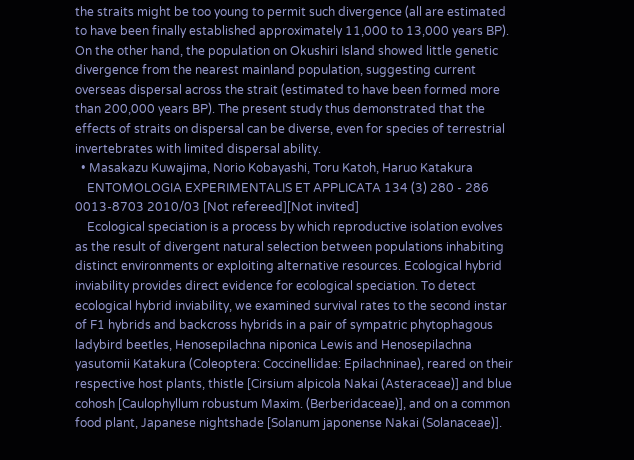the straits might be too young to permit such divergence (all are estimated to have been finally established approximately 11,000 to 13,000 years BP). On the other hand, the population on Okushiri Island showed little genetic divergence from the nearest mainland population, suggesting current overseas dispersal across the strait (estimated to have been formed more than 200,000 years BP). The present study thus demonstrated that the effects of straits on dispersal can be diverse, even for species of terrestrial invertebrates with limited dispersal ability.
  • Masakazu Kuwajima, Norio Kobayashi, Toru Katoh, Haruo Katakura
    ENTOMOLOGIA EXPERIMENTALIS ET APPLICATA 134 (3) 280 - 286 0013-8703 2010/03 [Not refereed][Not invited]
    Ecological speciation is a process by which reproductive isolation evolves as the result of divergent natural selection between populations inhabiting distinct environments or exploiting alternative resources. Ecological hybrid inviability provides direct evidence for ecological speciation. To detect ecological hybrid inviability, we examined survival rates to the second instar of F1 hybrids and backcross hybrids in a pair of sympatric phytophagous ladybird beetles, Henosepilachna niponica Lewis and Henosepilachna yasutomii Katakura (Coleoptera: Coccinellidae: Epilachninae), reared on their respective host plants, thistle [Cirsium alpicola Nakai (Asteraceae)] and blue cohosh [Caulophyllum robustum Maxim. (Berberidaceae)], and on a common food plant, Japanese nightshade [Solanum japonense Nakai (Solanaceae)].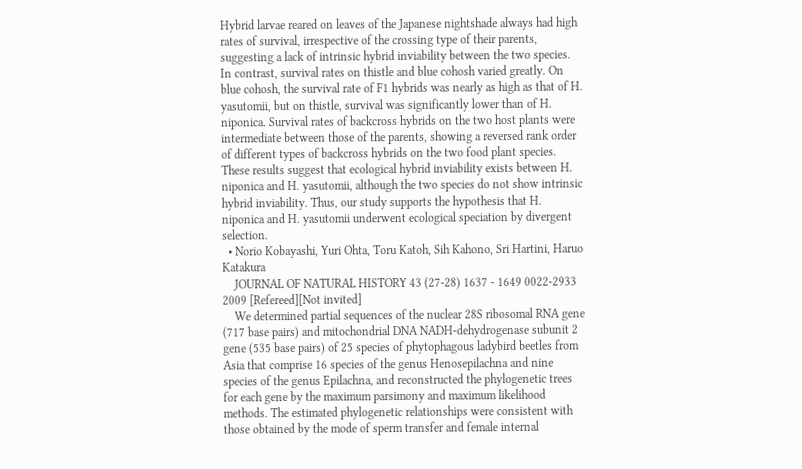Hybrid larvae reared on leaves of the Japanese nightshade always had high rates of survival, irrespective of the crossing type of their parents, suggesting a lack of intrinsic hybrid inviability between the two species. In contrast, survival rates on thistle and blue cohosh varied greatly. On blue cohosh, the survival rate of F1 hybrids was nearly as high as that of H. yasutomii, but on thistle, survival was significantly lower than of H. niponica. Survival rates of backcross hybrids on the two host plants were intermediate between those of the parents, showing a reversed rank order of different types of backcross hybrids on the two food plant species. These results suggest that ecological hybrid inviability exists between H. niponica and H. yasutomii, although the two species do not show intrinsic hybrid inviability. Thus, our study supports the hypothesis that H. niponica and H. yasutomii underwent ecological speciation by divergent selection.
  • Norio Kobayashi, Yuri Ohta, Toru Katoh, Sih Kahono, Sri Hartini, Haruo Katakura
    JOURNAL OF NATURAL HISTORY 43 (27-28) 1637 - 1649 0022-2933 2009 [Refereed][Not invited]
    We determined partial sequences of the nuclear 28S ribosomal RNA gene (717 base pairs) and mitochondrial DNA NADH-dehydrogenase subunit 2 gene (535 base pairs) of 25 species of phytophagous ladybird beetles from Asia that comprise 16 species of the genus Henosepilachna and nine species of the genus Epilachna, and reconstructed the phylogenetic trees for each gene by the maximum parsimony and maximum likelihood methods. The estimated phylogenetic relationships were consistent with those obtained by the mode of sperm transfer and female internal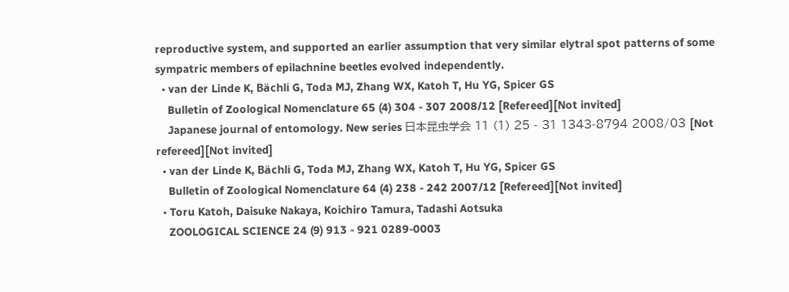reproductive system, and supported an earlier assumption that very similar elytral spot patterns of some sympatric members of epilachnine beetles evolved independently.
  • van der Linde K, Bächli G, Toda MJ, Zhang WX, Katoh T, Hu YG, Spicer GS
    Bulletin of Zoological Nomenclature 65 (4) 304 - 307 2008/12 [Refereed][Not invited]
    Japanese journal of entomology. New series 日本昆虫学会 11 (1) 25 - 31 1343-8794 2008/03 [Not refereed][Not invited]
  • van der Linde K, Bächli G, Toda MJ, Zhang WX, Katoh T, Hu YG, Spicer GS
    Bulletin of Zoological Nomenclature 64 (4) 238 - 242 2007/12 [Refereed][Not invited]
  • Toru Katoh, Daisuke Nakaya, Koichiro Tamura, Tadashi Aotsuka
    ZOOLOGICAL SCIENCE 24 (9) 913 - 921 0289-0003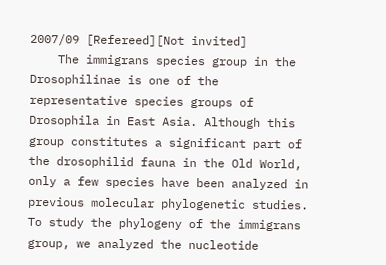2007/09 [Refereed][Not invited]
    The immigrans species group in the Drosophilinae is one of the representative species groups of Drosophila in East Asia. Although this group constitutes a significant part of the drosophilid fauna in the Old World, only a few species have been analyzed in previous molecular phylogenetic studies. To study the phylogeny of the immigrans group, we analyzed the nucleotide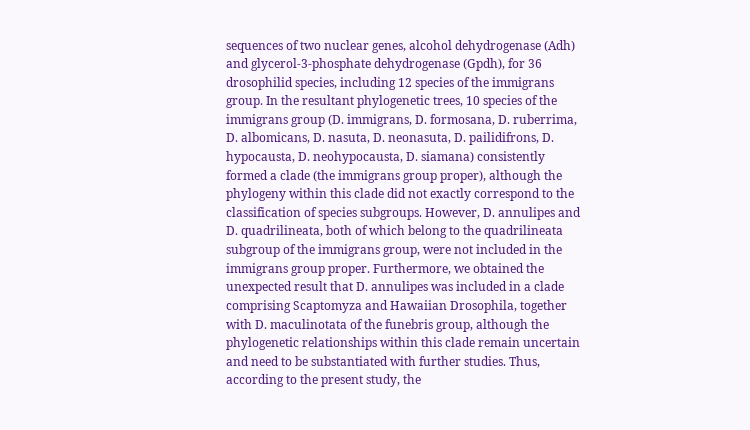sequences of two nuclear genes, alcohol dehydrogenase (Adh) and glycerol-3-phosphate dehydrogenase (Gpdh), for 36 drosophilid species, including 12 species of the immigrans group. In the resultant phylogenetic trees, 10 species of the immigrans group (D. immigrans, D. formosana, D. ruberrima, D. albomicans, D. nasuta, D. neonasuta, D. pailidifrons, D. hypocausta, D. neohypocausta, D. siamana) consistently formed a clade (the immigrans group proper), although the phylogeny within this clade did not exactly correspond to the classification of species subgroups. However, D. annulipes and D. quadrilineata, both of which belong to the quadrilineata subgroup of the immigrans group, were not included in the immigrans group proper. Furthermore, we obtained the unexpected result that D. annulipes was included in a clade comprising Scaptomyza and Hawaiian Drosophila, together with D. maculinotata of the funebris group, although the phylogenetic relationships within this clade remain uncertain and need to be substantiated with further studies. Thus, according to the present study, the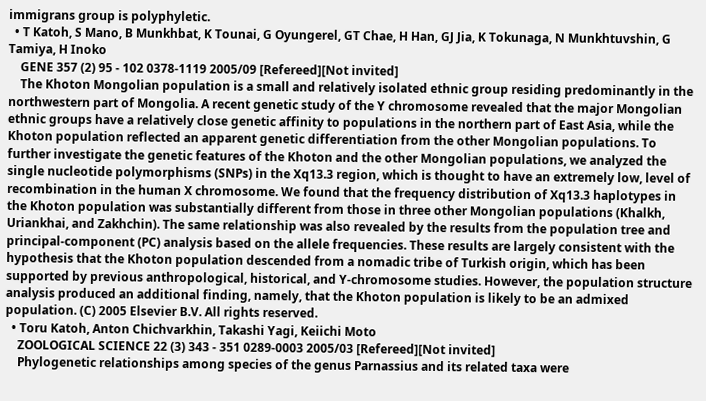immigrans group is polyphyletic.
  • T Katoh, S Mano, B Munkhbat, K Tounai, G Oyungerel, GT Chae, H Han, GJ Jia, K Tokunaga, N Munkhtuvshin, G Tamiya, H Inoko
    GENE 357 (2) 95 - 102 0378-1119 2005/09 [Refereed][Not invited]
    The Khoton Mongolian population is a small and relatively isolated ethnic group residing predominantly in the northwestern part of Mongolia. A recent genetic study of the Y chromosome revealed that the major Mongolian ethnic groups have a relatively close genetic affinity to populations in the northern part of East Asia, while the Khoton population reflected an apparent genetic differentiation from the other Mongolian populations. To further investigate the genetic features of the Khoton and the other Mongolian populations, we analyzed the single nucleotide polymorphisms (SNPs) in the Xq13.3 region, which is thought to have an extremely low, level of recombination in the human X chromosome. We found that the frequency distribution of Xq13.3 haplotypes in the Khoton population was substantially different from those in three other Mongolian populations (Khalkh, Uriankhai, and Zakhchin). The same relationship was also revealed by the results from the population tree and principal-component (PC) analysis based on the allele frequencies. These results are largely consistent with the hypothesis that the Khoton population descended from a nomadic tribe of Turkish origin, which has been supported by previous anthropological, historical, and Y-chromosome studies. However, the population structure analysis produced an additional finding, namely, that the Khoton population is likely to be an admixed population. (C) 2005 Elsevier B.V. All rights reserved.
  • Toru Katoh, Anton Chichvarkhin, Takashi Yagi, Keiichi Moto
    ZOOLOGICAL SCIENCE 22 (3) 343 - 351 0289-0003 2005/03 [Refereed][Not invited]
    Phylogenetic relationships among species of the genus Parnassius and its related taxa were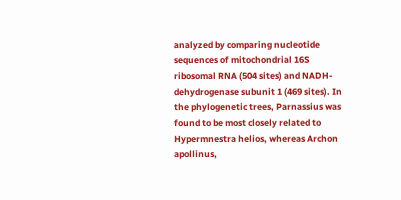analyzed by comparing nucleotide sequences of mitochondrial 16S ribosomal RNA (504 sites) and NADH-dehydrogenase subunit 1 (469 sites). In the phylogenetic trees, Parnassius was found to be most closely related to Hypermnestra helios, whereas Archon apollinus,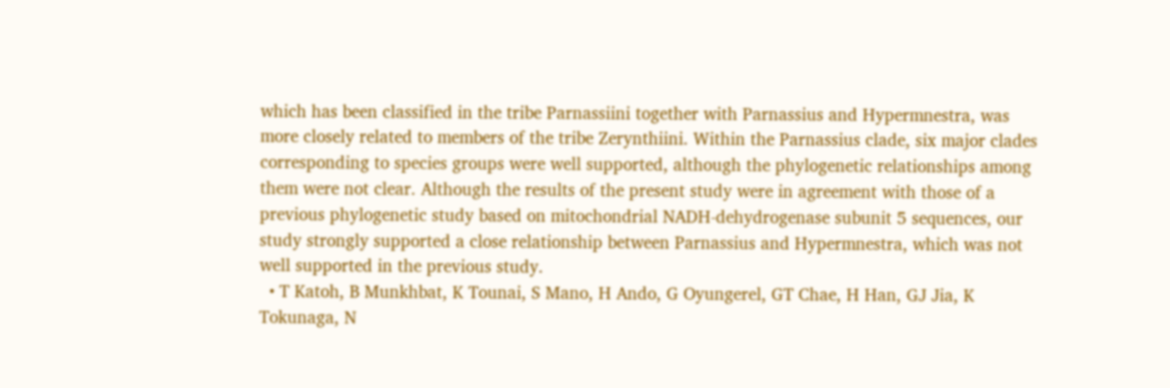which has been classified in the tribe Parnassiini together with Parnassius and Hypermnestra, was more closely related to members of the tribe Zerynthiini. Within the Parnassius clade, six major clades corresponding to species groups were well supported, although the phylogenetic relationships among them were not clear. Although the results of the present study were in agreement with those of a previous phylogenetic study based on mitochondrial NADH-dehydrogenase subunit 5 sequences, our study strongly supported a close relationship between Parnassius and Hypermnestra, which was not well supported in the previous study.
  • T Katoh, B Munkhbat, K Tounai, S Mano, H Ando, G Oyungerel, GT Chae, H Han, GJ Jia, K Tokunaga, N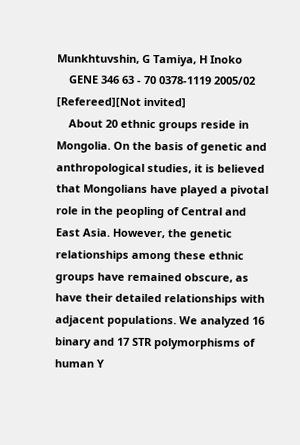Munkhtuvshin, G Tamiya, H Inoko
    GENE 346 63 - 70 0378-1119 2005/02 [Refereed][Not invited]
    About 20 ethnic groups reside in Mongolia. On the basis of genetic and anthropological studies, it is believed that Mongolians have played a pivotal role in the peopling of Central and East Asia. However, the genetic relationships among these ethnic groups have remained obscure, as have their detailed relationships with adjacent populations. We analyzed 16 binary and 17 STR polymorphisms of human Y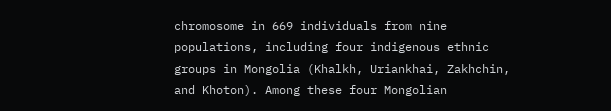chromosome in 669 individuals from nine populations, including four indigenous ethnic groups in Mongolia (Khalkh, Uriankhai, Zakhchin, and Khoton). Among these four Mongolian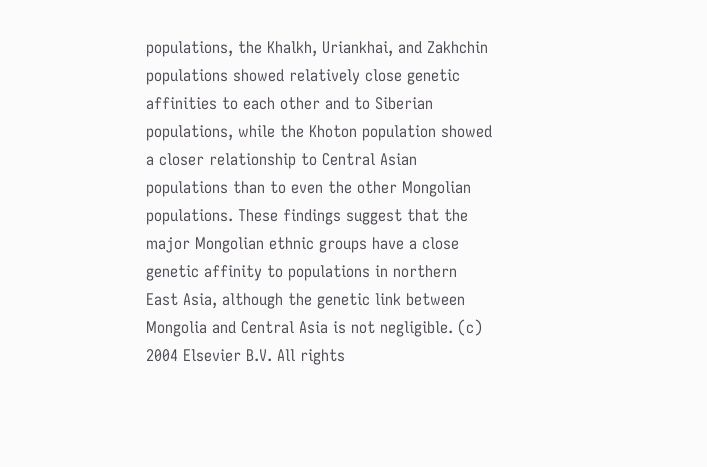populations, the Khalkh, Uriankhai, and Zakhchin populations showed relatively close genetic affinities to each other and to Siberian populations, while the Khoton population showed a closer relationship to Central Asian populations than to even the other Mongolian populations. These findings suggest that the major Mongolian ethnic groups have a close genetic affinity to populations in northern East Asia, although the genetic link between Mongolia and Central Asia is not negligible. (c) 2004 Elsevier B.V. All rights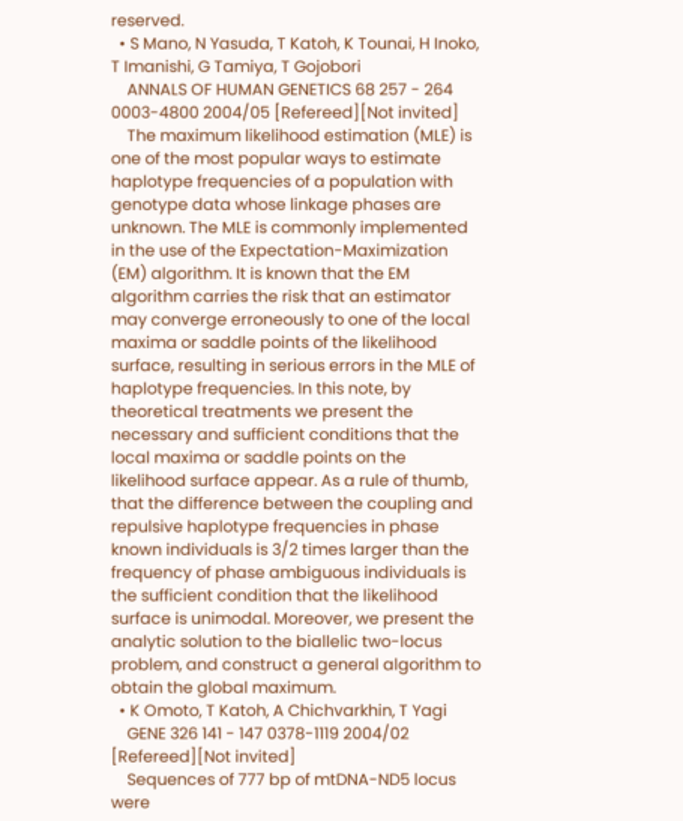reserved.
  • S Mano, N Yasuda, T Katoh, K Tounai, H Inoko, T Imanishi, G Tamiya, T Gojobori
    ANNALS OF HUMAN GENETICS 68 257 - 264 0003-4800 2004/05 [Refereed][Not invited]
    The maximum likelihood estimation (MLE) is one of the most popular ways to estimate haplotype frequencies of a population with genotype data whose linkage phases are unknown. The MLE is commonly implemented in the use of the Expectation-Maximization (EM) algorithm. It is known that the EM algorithm carries the risk that an estimator may converge erroneously to one of the local maxima or saddle points of the likelihood surface, resulting in serious errors in the MLE of haplotype frequencies. In this note, by theoretical treatments we present the necessary and sufficient conditions that the local maxima or saddle points on the likelihood surface appear. As a rule of thumb, that the difference between the coupling and repulsive haplotype frequencies in phase known individuals is 3/2 times larger than the frequency of phase ambiguous individuals is the sufficient condition that the likelihood surface is unimodal. Moreover, we present the analytic solution to the biallelic two-locus problem, and construct a general algorithm to obtain the global maximum.
  • K Omoto, T Katoh, A Chichvarkhin, T Yagi
    GENE 326 141 - 147 0378-1119 2004/02 [Refereed][Not invited]
    Sequences of 777 bp of mtDNA-ND5 locus were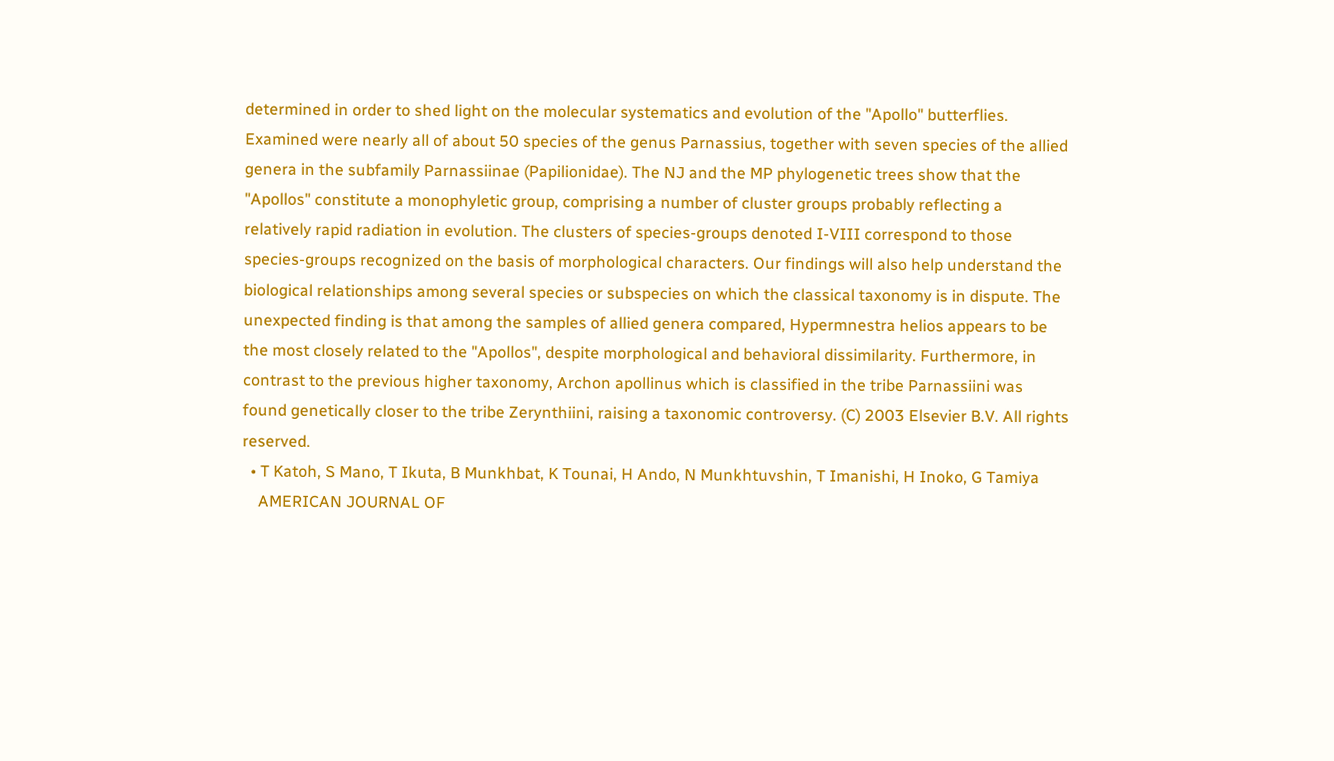determined in order to shed light on the molecular systematics and evolution of the "Apollo" butterflies. Examined were nearly all of about 50 species of the genus Parnassius, together with seven species of the allied genera in the subfamily Parnassiinae (Papilionidae). The NJ and the MP phylogenetic trees show that the "Apollos" constitute a monophyletic group, comprising a number of cluster groups probably reflecting a relatively rapid radiation in evolution. The clusters of species-groups denoted I-VIII correspond to those species-groups recognized on the basis of morphological characters. Our findings will also help understand the biological relationships among several species or subspecies on which the classical taxonomy is in dispute. The unexpected finding is that among the samples of allied genera compared, Hypermnestra helios appears to be the most closely related to the "Apollos", despite morphological and behavioral dissimilarity. Furthermore, in contrast to the previous higher taxonomy, Archon apollinus which is classified in the tribe Parnassiini was found genetically closer to the tribe Zerynthiini, raising a taxonomic controversy. (C) 2003 Elsevier B.V. All rights reserved.
  • T Katoh, S Mano, T Ikuta, B Munkhbat, K Tounai, H Ando, N Munkhtuvshin, T Imanishi, H Inoko, G Tamiya
    AMERICAN JOURNAL OF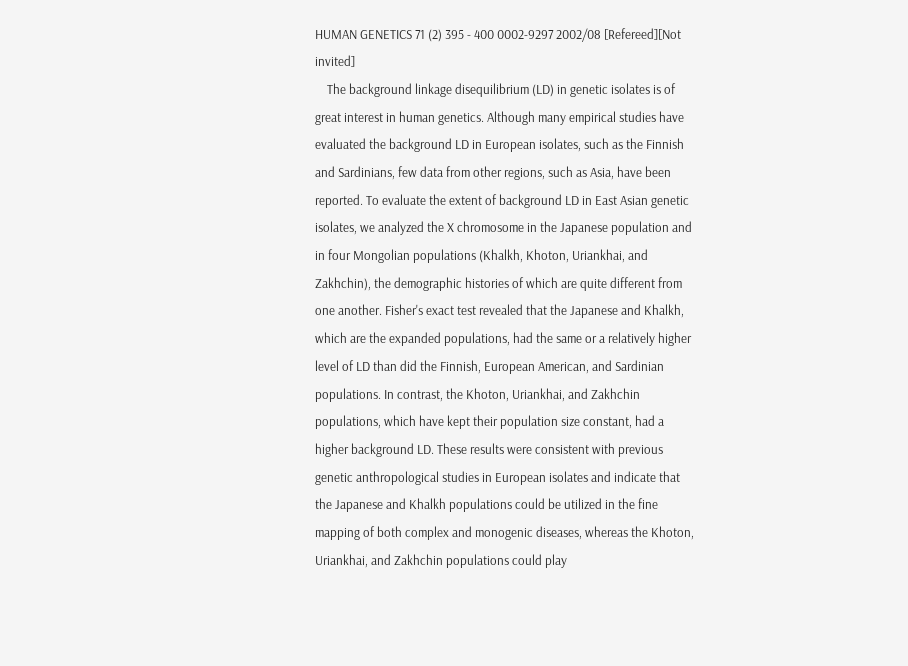HUMAN GENETICS 71 (2) 395 - 400 0002-9297 2002/08 [Refereed][Not invited]
    The background linkage disequilibrium (LD) in genetic isolates is of great interest in human genetics. Although many empirical studies have evaluated the background LD in European isolates, such as the Finnish and Sardinians, few data from other regions, such as Asia, have been reported. To evaluate the extent of background LD in East Asian genetic isolates, we analyzed the X chromosome in the Japanese population and in four Mongolian populations (Khalkh, Khoton, Uriankhai, and Zakhchin), the demographic histories of which are quite different from one another. Fisher's exact test revealed that the Japanese and Khalkh, which are the expanded populations, had the same or a relatively higher level of LD than did the Finnish, European American, and Sardinian populations. In contrast, the Khoton, Uriankhai, and Zakhchin populations, which have kept their population size constant, had a higher background LD. These results were consistent with previous genetic anthropological studies in European isolates and indicate that the Japanese and Khalkh populations could be utilized in the fine mapping of both complex and monogenic diseases, whereas the Khoton, Uriankhai, and Zakhchin populations could play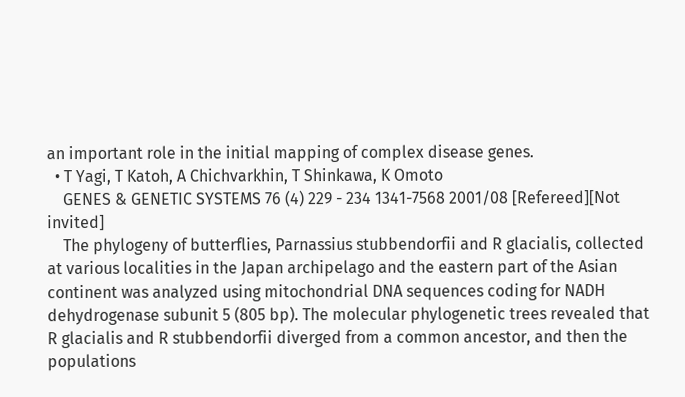an important role in the initial mapping of complex disease genes.
  • T Yagi, T Katoh, A Chichvarkhin, T Shinkawa, K Omoto
    GENES & GENETIC SYSTEMS 76 (4) 229 - 234 1341-7568 2001/08 [Refereed][Not invited]
    The phylogeny of butterflies, Parnassius stubbendorfii and R glacialis, collected at various localities in the Japan archipelago and the eastern part of the Asian continent was analyzed using mitochondrial DNA sequences coding for NADH dehydrogenase subunit 5 (805 bp). The molecular phylogenetic trees revealed that R glacialis and R stubbendorfii diverged from a common ancestor, and then the populations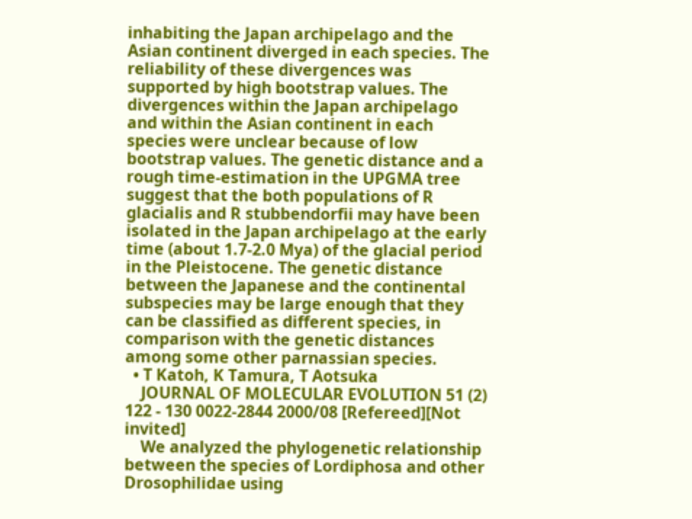inhabiting the Japan archipelago and the Asian continent diverged in each species. The reliability of these divergences was supported by high bootstrap values. The divergences within the Japan archipelago and within the Asian continent in each species were unclear because of low bootstrap values. The genetic distance and a rough time-estimation in the UPGMA tree suggest that the both populations of R glacialis and R stubbendorfii may have been isolated in the Japan archipelago at the early time (about 1.7-2.0 Mya) of the glacial period in the Pleistocene. The genetic distance between the Japanese and the continental subspecies may be large enough that they can be classified as different species, in comparison with the genetic distances among some other parnassian species.
  • T Katoh, K Tamura, T Aotsuka
    JOURNAL OF MOLECULAR EVOLUTION 51 (2) 122 - 130 0022-2844 2000/08 [Refereed][Not invited]
    We analyzed the phylogenetic relationship between the species of Lordiphosa and other Drosophilidae using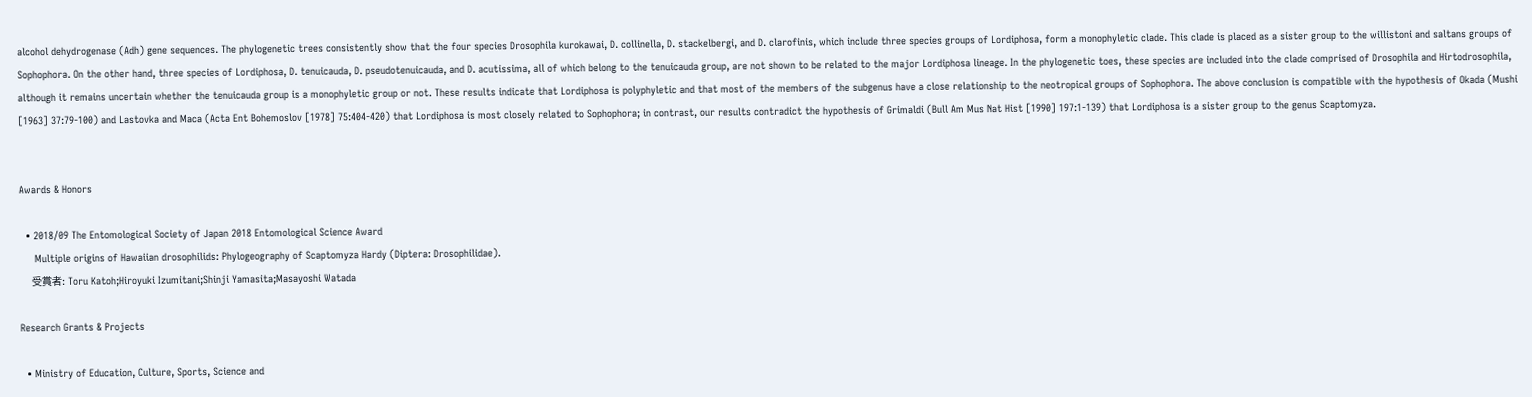alcohol dehydrogenase (Adh) gene sequences. The phylogenetic trees consistently show that the four species Drosophila kurokawai, D. collinella, D. stackelbergi, and D. clarofinis, which include three species groups of Lordiphosa, form a monophyletic clade. This clade is placed as a sister group to the willistoni and saltans groups of Sophophora. On the other hand, three species of Lordiphosa, D. tenuicauda, D. pseudotenuicauda, and D. acutissima, all of which belong to the tenuicauda group, are not shown to be related to the major Lordiphosa lineage. In the phylogenetic toes, these species are included into the clade comprised of Drosophila and Hirtodrosophila, although it remains uncertain whether the tenuicauda group is a monophyletic group or not. These results indicate that Lordiphosa is polyphyletic and that most of the members of the subgenus have a close relationship to the neotropical groups of Sophophora. The above conclusion is compatible with the hypothesis of Okada (Mushi [1963] 37:79-100) and Lastovka and Maca (Acta Ent Bohemoslov [1978] 75:404-420) that Lordiphosa is most closely related to Sophophora; in contrast, our results contradict the hypothesis of Grimaldi (Bull Am Mus Nat Hist [1990] 197:1-139) that Lordiphosa is a sister group to the genus Scaptomyza.


Awards & Honors

  • 2018/09 The Entomological Society of Japan 2018 Entomological Science Award
     Multiple origins of Hawaiian drosophilids: Phylogeography of Scaptomyza Hardy (Diptera: Drosophilidae).
    受賞者: Toru Katoh;Hiroyuki Izumitani;Shinji Yamasita;Masayoshi Watada

Research Grants & Projects

  • Ministry of Education, Culture, Sports, Science and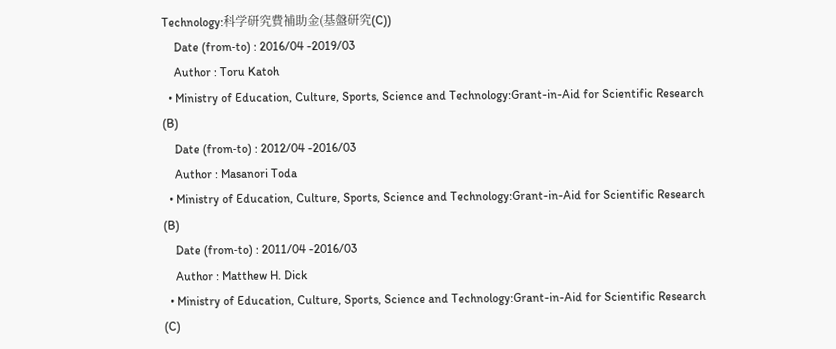Technology:科学研究費補助金(基盤研究(C))
    Date (from‐to) : 2016/04 -2019/03
    Author : Toru Katoh
  • Ministry of Education, Culture, Sports, Science and Technology:Grant-in-Aid for Scientific Research (B)
    Date (from‐to) : 2012/04 -2016/03
    Author : Masanori Toda
  • Ministry of Education, Culture, Sports, Science and Technology:Grant-in-Aid for Scientific Research (B)
    Date (from‐to) : 2011/04 -2016/03
    Author : Matthew H. Dick
  • Ministry of Education, Culture, Sports, Science and Technology:Grant-in-Aid for Scientific Research (C)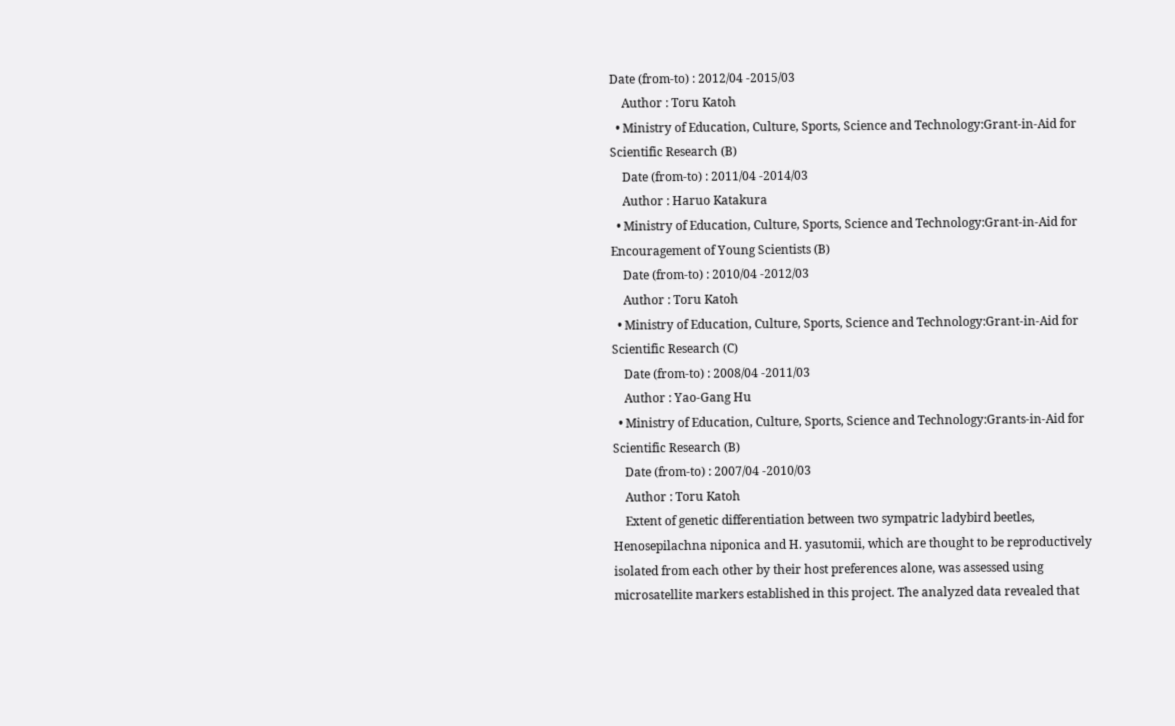Date (from‐to) : 2012/04 -2015/03
    Author : Toru Katoh
  • Ministry of Education, Culture, Sports, Science and Technology:Grant-in-Aid for Scientific Research (B)
    Date (from‐to) : 2011/04 -2014/03
    Author : Haruo Katakura
  • Ministry of Education, Culture, Sports, Science and Technology:Grant-in-Aid for Encouragement of Young Scientists (B)
    Date (from‐to) : 2010/04 -2012/03
    Author : Toru Katoh
  • Ministry of Education, Culture, Sports, Science and Technology:Grant-in-Aid for Scientific Research (C)
    Date (from‐to) : 2008/04 -2011/03
    Author : Yao-Gang Hu
  • Ministry of Education, Culture, Sports, Science and Technology:Grants-in-Aid for Scientific Research (B)
    Date (from‐to) : 2007/04 -2010/03
    Author : Toru Katoh
    Extent of genetic differentiation between two sympatric ladybird beetles, Henosepilachna niponica and H. yasutomii, which are thought to be reproductively isolated from each other by their host preferences alone, was assessed using microsatellite markers established in this project. The analyzed data revealed that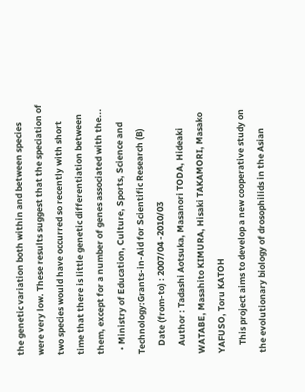the genetic variation both within and between species were very low. These results suggest that the speciation of two species would have occurred so recently with short time that there is little genetic differentiation between them, except for a number of genes associated with the...
  • Ministry of Education, Culture, Sports, Science and Technology:Grants-in-Aid for Scientific Research (B)
    Date (from‐to) : 2007/04 -2010/03
    Author : Tadashi Aotsuka, Masanori TODA, Hideaki WATABE, Masahito KIMURA, Hisaki TAKAMORI, Masako YAFUSO, Toru KATOH
    This project aims to develop a new cooperative study on the evolutionary biology of drosophilids in the Asian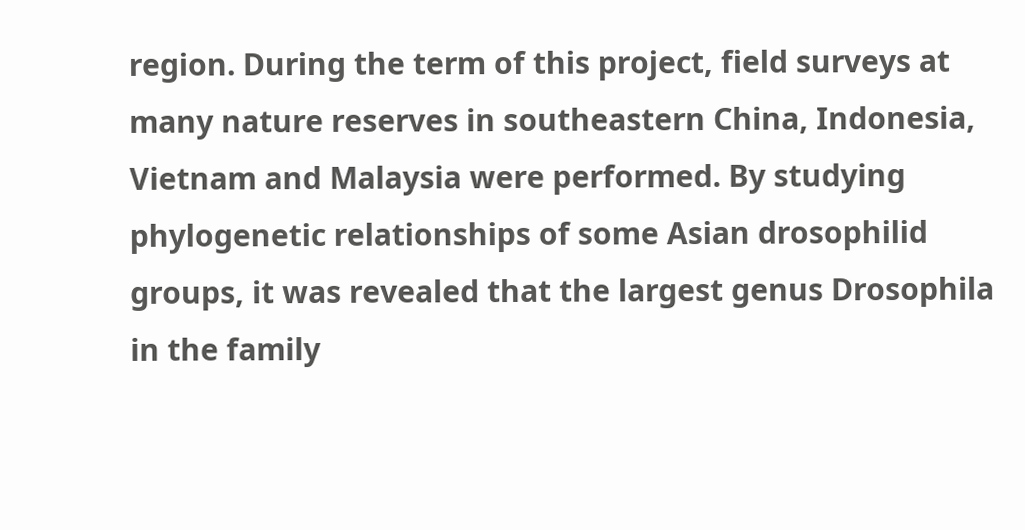region. During the term of this project, field surveys at many nature reserves in southeastern China, Indonesia, Vietnam and Malaysia were performed. By studying phylogenetic relationships of some Asian drosophilid groups, it was revealed that the largest genus Drosophila in the family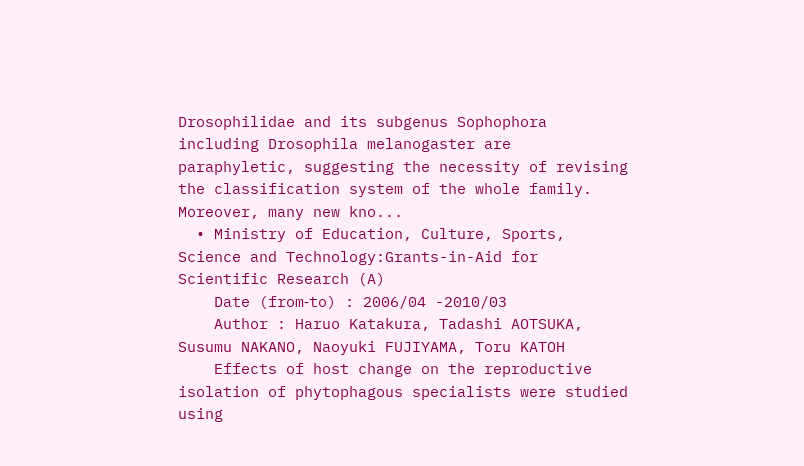Drosophilidae and its subgenus Sophophora including Drosophila melanogaster are paraphyletic, suggesting the necessity of revising the classification system of the whole family. Moreover, many new kno...
  • Ministry of Education, Culture, Sports, Science and Technology:Grants-in-Aid for Scientific Research (A)
    Date (from‐to) : 2006/04 -2010/03
    Author : Haruo Katakura, Tadashi AOTSUKA, Susumu NAKANO, Naoyuki FUJIYAMA, Toru KATOH
    Effects of host change on the reproductive isolation of phytophagous specialists were studied using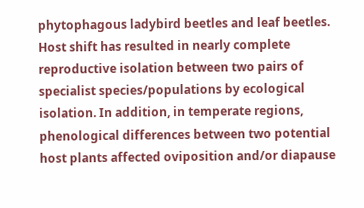phytophagous ladybird beetles and leaf beetles. Host shift has resulted in nearly complete reproductive isolation between two pairs of specialist species/populations by ecological isolation. In addition, in temperate regions, phenological differences between two potential host plants affected oviposition and/or diapause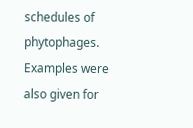schedules of phytophages. Examples were also given for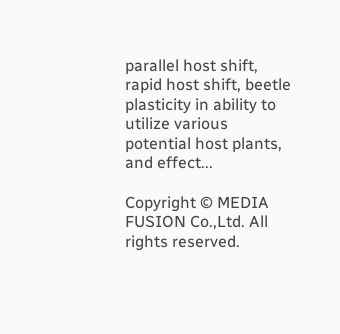parallel host shift, rapid host shift, beetle plasticity in ability to utilize various potential host plants, and effect...

Copyright © MEDIA FUSION Co.,Ltd. All rights reserved.